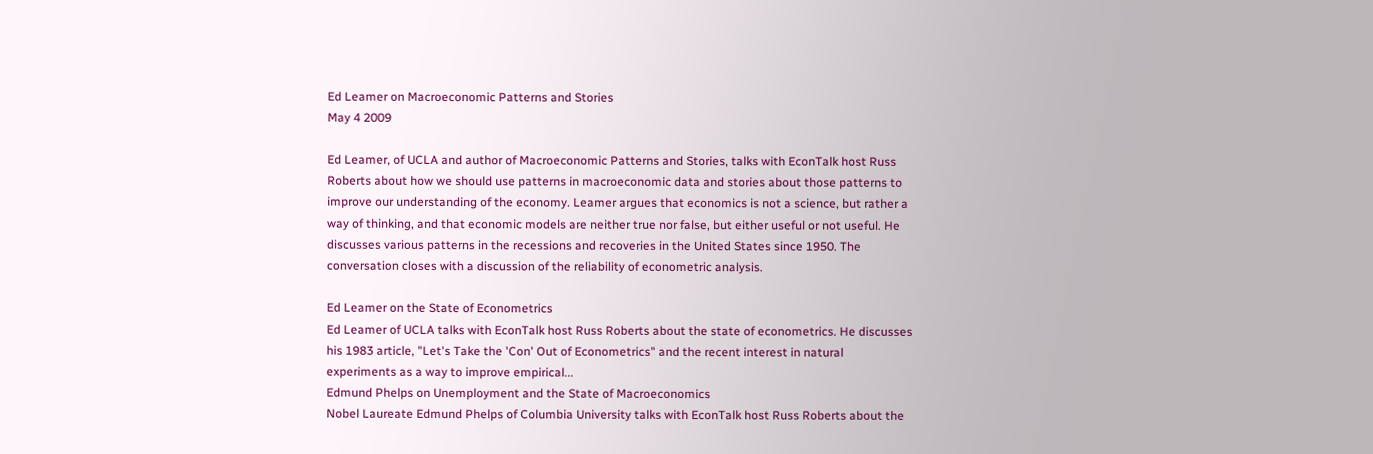Ed Leamer on Macroeconomic Patterns and Stories
May 4 2009

Ed Leamer, of UCLA and author of Macroeconomic Patterns and Stories, talks with EconTalk host Russ Roberts about how we should use patterns in macroeconomic data and stories about those patterns to improve our understanding of the economy. Leamer argues that economics is not a science, but rather a way of thinking, and that economic models are neither true nor false, but either useful or not useful. He discusses various patterns in the recessions and recoveries in the United States since 1950. The conversation closes with a discussion of the reliability of econometric analysis.

Ed Leamer on the State of Econometrics
Ed Leamer of UCLA talks with EconTalk host Russ Roberts about the state of econometrics. He discusses his 1983 article, "Let's Take the 'Con' Out of Econometrics" and the recent interest in natural experiments as a way to improve empirical...
Edmund Phelps on Unemployment and the State of Macroeconomics
Nobel Laureate Edmund Phelps of Columbia University talks with EconTalk host Russ Roberts about the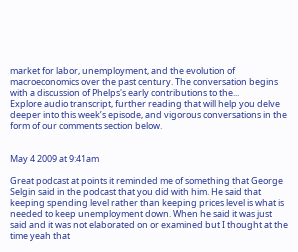market for labor, unemployment, and the evolution of macroeconomics over the past century. The conversation begins with a discussion of Phelps's early contributions to the...
Explore audio transcript, further reading that will help you delve deeper into this week’s episode, and vigorous conversations in the form of our comments section below.


May 4 2009 at 9:41am

Great podcast at points it reminded me of something that George Selgin said in the podcast that you did with him. He said that keeping spending level rather than keeping prices level is what is needed to keep unemployment down. When he said it was just said and it was not elaborated on or examined but I thought at the time yeah that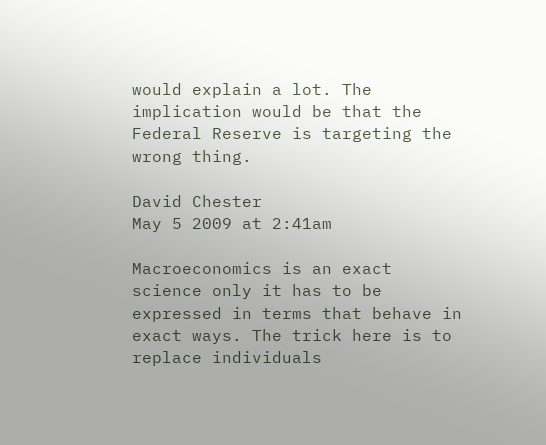would explain a lot. The implication would be that the Federal Reserve is targeting the wrong thing.

David Chester
May 5 2009 at 2:41am

Macroeconomics is an exact science only it has to be expressed in terms that behave in exact ways. The trick here is to replace individuals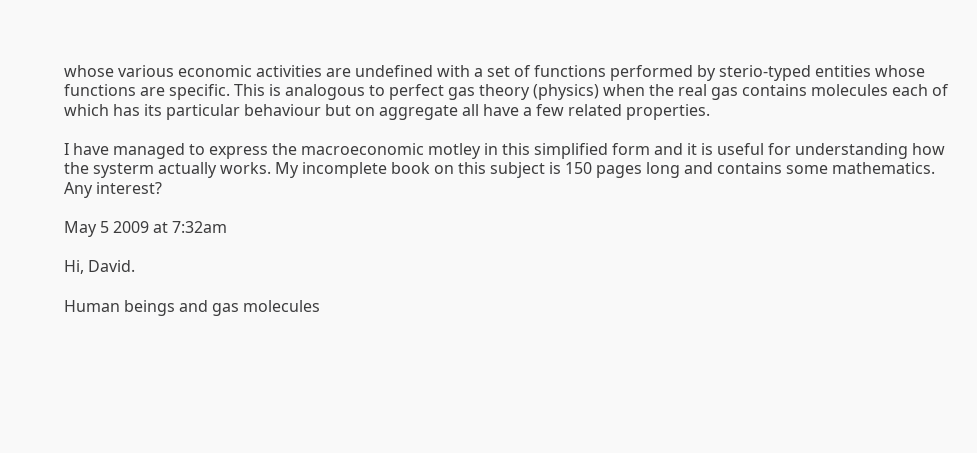whose various economic activities are undefined with a set of functions performed by sterio-typed entities whose functions are specific. This is analogous to perfect gas theory (physics) when the real gas contains molecules each of which has its particular behaviour but on aggregate all have a few related properties.

I have managed to express the macroeconomic motley in this simplified form and it is useful for understanding how the systerm actually works. My incomplete book on this subject is 150 pages long and contains some mathematics. Any interest?

May 5 2009 at 7:32am

Hi, David.

Human beings and gas molecules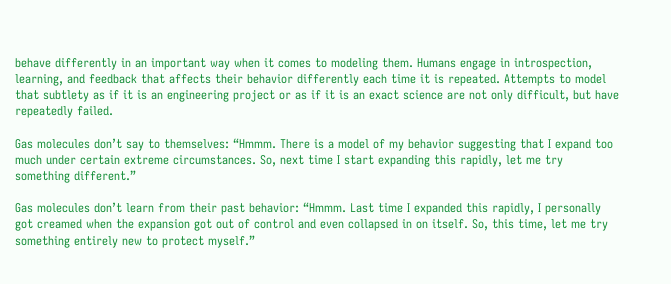behave differently in an important way when it comes to modeling them. Humans engage in introspection, learning, and feedback that affects their behavior differently each time it is repeated. Attempts to model that subtlety as if it is an engineering project or as if it is an exact science are not only difficult, but have repeatedly failed.

Gas molecules don’t say to themselves: “Hmmm. There is a model of my behavior suggesting that I expand too much under certain extreme circumstances. So, next time I start expanding this rapidly, let me try something different.”

Gas molecules don’t learn from their past behavior: “Hmmm. Last time I expanded this rapidly, I personally got creamed when the expansion got out of control and even collapsed in on itself. So, this time, let me try something entirely new to protect myself.”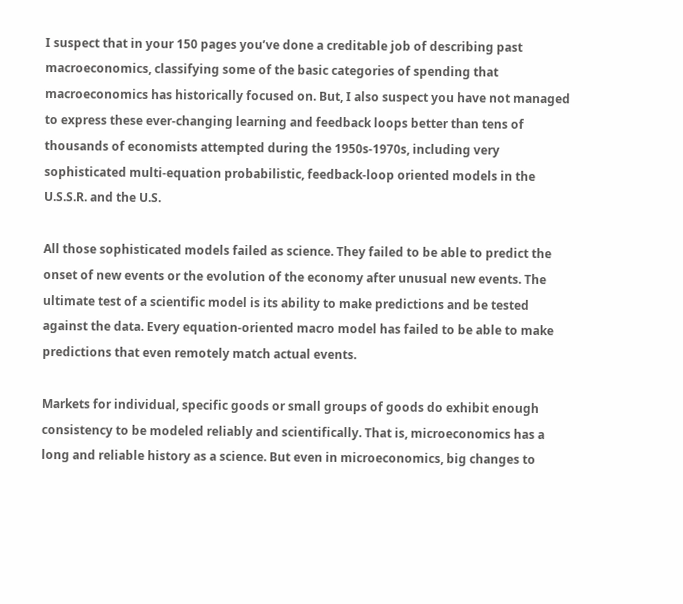I suspect that in your 150 pages you’ve done a creditable job of describing past macroeconomics, classifying some of the basic categories of spending that macroeconomics has historically focused on. But, I also suspect you have not managed to express these ever-changing learning and feedback loops better than tens of thousands of economists attempted during the 1950s-1970s, including very sophisticated multi-equation probabilistic, feedback-loop oriented models in the U.S.S.R. and the U.S.

All those sophisticated models failed as science. They failed to be able to predict the onset of new events or the evolution of the economy after unusual new events. The ultimate test of a scientific model is its ability to make predictions and be tested against the data. Every equation-oriented macro model has failed to be able to make predictions that even remotely match actual events.

Markets for individual, specific goods or small groups of goods do exhibit enough consistency to be modeled reliably and scientifically. That is, microeconomics has a long and reliable history as a science. But even in microeconomics, big changes to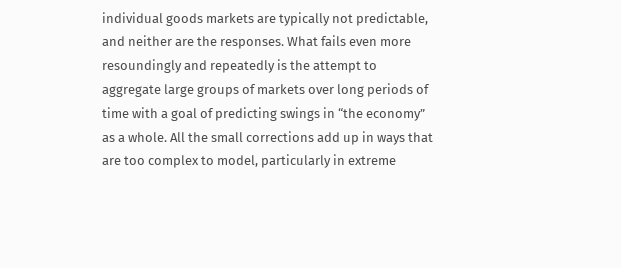individual goods markets are typically not predictable, and neither are the responses. What fails even more resoundingly and repeatedly is the attempt to aggregate large groups of markets over long periods of time with a goal of predicting swings in “the economy” as a whole. All the small corrections add up in ways that are too complex to model, particularly in extreme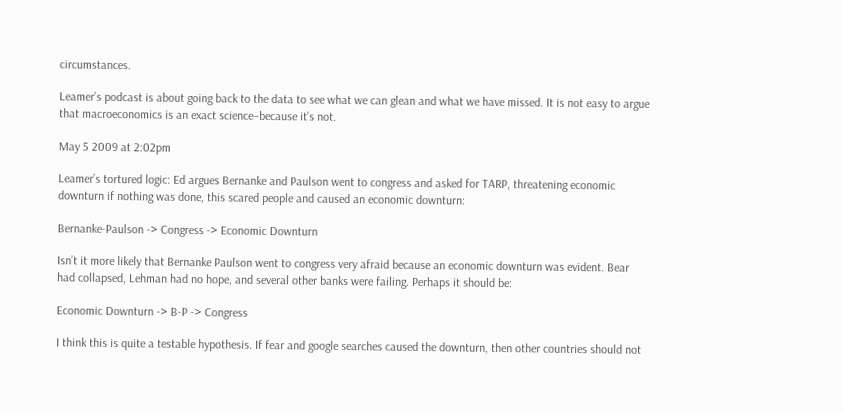circumstances.

Leamer’s podcast is about going back to the data to see what we can glean and what we have missed. It is not easy to argue that macroeconomics is an exact science–because it’s not.

May 5 2009 at 2:02pm

Leamer’s tortured logic: Ed argues Bernanke and Paulson went to congress and asked for TARP, threatening economic downturn if nothing was done, this scared people and caused an economic downturn:

Bernanke-Paulson -> Congress -> Economic Downturn

Isn’t it more likely that Bernanke Paulson went to congress very afraid because an economic downturn was evident. Bear had collapsed, Lehman had no hope, and several other banks were failing. Perhaps it should be:

Economic Downturn -> B-P -> Congress

I think this is quite a testable hypothesis. If fear and google searches caused the downturn, then other countries should not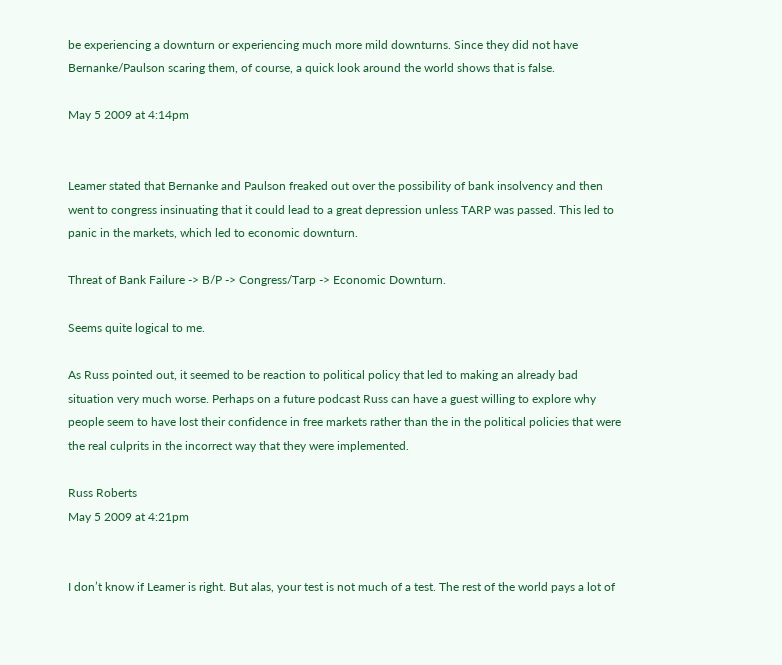be experiencing a downturn or experiencing much more mild downturns. Since they did not have Bernanke/Paulson scaring them, of course, a quick look around the world shows that is false.

May 5 2009 at 4:14pm


Leamer stated that Bernanke and Paulson freaked out over the possibility of bank insolvency and then went to congress insinuating that it could lead to a great depression unless TARP was passed. This led to panic in the markets, which led to economic downturn.

Threat of Bank Failure -> B/P -> Congress/Tarp -> Economic Downturn.

Seems quite logical to me.

As Russ pointed out, it seemed to be reaction to political policy that led to making an already bad situation very much worse. Perhaps on a future podcast Russ can have a guest willing to explore why people seem to have lost their confidence in free markets rather than the in the political policies that were the real culprits in the incorrect way that they were implemented.

Russ Roberts
May 5 2009 at 4:21pm


I don’t know if Leamer is right. But alas, your test is not much of a test. The rest of the world pays a lot of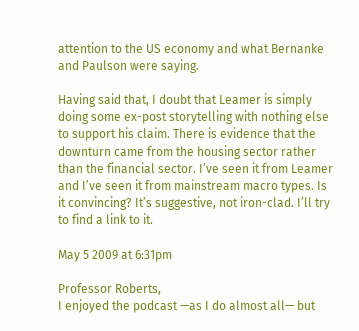attention to the US economy and what Bernanke and Paulson were saying.

Having said that, I doubt that Leamer is simply doing some ex-post storytelling with nothing else to support his claim. There is evidence that the downturn came from the housing sector rather than the financial sector. I’ve seen it from Leamer and I’ve seen it from mainstream macro types. Is it convincing? It’s suggestive, not iron-clad. I’ll try to find a link to it.

May 5 2009 at 6:31pm

Professor Roberts,
I enjoyed the podcast —as I do almost all— but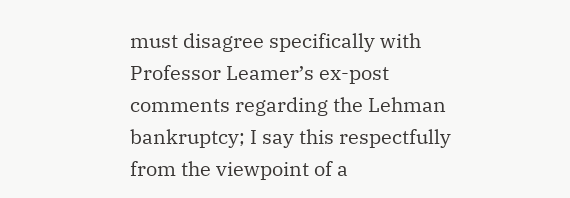must disagree specifically with Professor Leamer’s ex-post comments regarding the Lehman bankruptcy; I say this respectfully from the viewpoint of a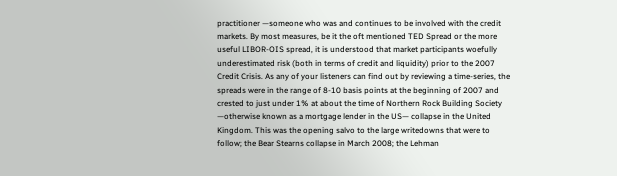practitioner —someone who was and continues to be involved with the credit markets. By most measures, be it the oft mentioned TED Spread or the more useful LIBOR-OIS spread, it is understood that market participants woefully underestimated risk (both in terms of credit and liquidity) prior to the 2007 Credit Crisis. As any of your listeners can find out by reviewing a time-series, the spreads were in the range of 8-10 basis points at the beginning of 2007 and crested to just under 1% at about the time of Northern Rock Building Society —otherwise known as a mortgage lender in the US— collapse in the United Kingdom. This was the opening salvo to the large writedowns that were to follow; the Bear Stearns collapse in March 2008; the Lehman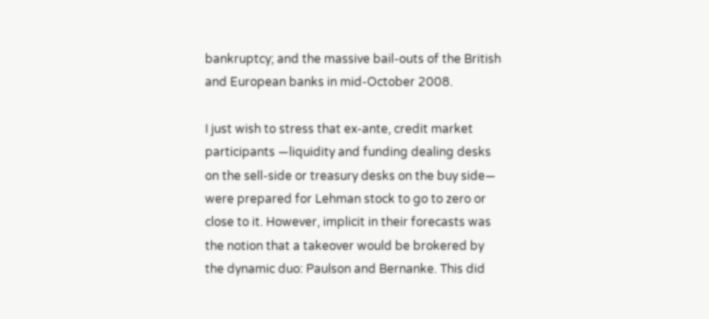bankruptcy; and the massive bail-outs of the British and European banks in mid-October 2008.

I just wish to stress that ex-ante, credit market participants —liquidity and funding dealing desks on the sell-side or treasury desks on the buy side— were prepared for Lehman stock to go to zero or close to it. However, implicit in their forecasts was the notion that a takeover would be brokered by the dynamic duo: Paulson and Bernanke. This did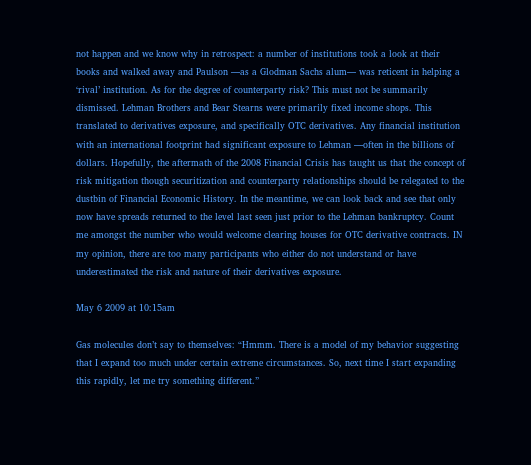not happen and we know why in retrospect: a number of institutions took a look at their books and walked away and Paulson —as a Glodman Sachs alum— was reticent in helping a ‘rival’ institution. As for the degree of counterparty risk? This must not be summarily dismissed. Lehman Brothers and Bear Stearns were primarily fixed income shops. This translated to derivatives exposure, and specifically OTC derivatives. Any financial institution with an international footprint had significant exposure to Lehman —often in the billions of dollars. Hopefully, the aftermath of the 2008 Financial Crisis has taught us that the concept of risk mitigation though securitization and counterparty relationships should be relegated to the dustbin of Financial Economic History. In the meantime, we can look back and see that only now have spreads returned to the level last seen just prior to the Lehman bankruptcy. Count me amongst the number who would welcome clearing houses for OTC derivative contracts. IN my opinion, there are too many participants who either do not understand or have underestimated the risk and nature of their derivatives exposure.

May 6 2009 at 10:15am

Gas molecules don’t say to themselves: “Hmmm. There is a model of my behavior suggesting that I expand too much under certain extreme circumstances. So, next time I start expanding this rapidly, let me try something different.”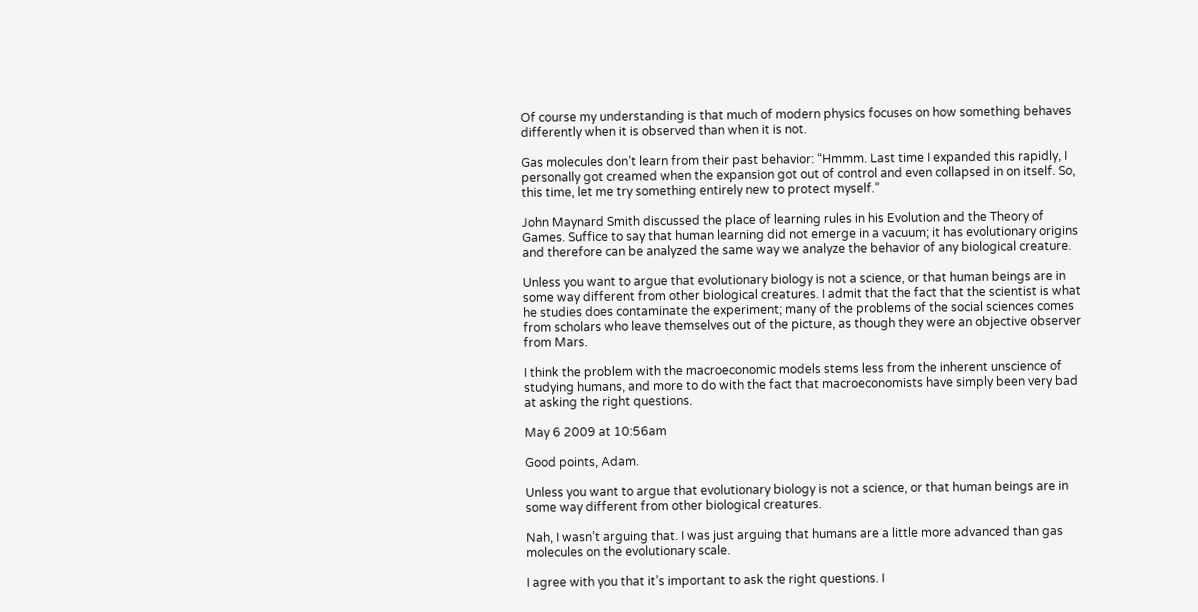Of course my understanding is that much of modern physics focuses on how something behaves differently when it is observed than when it is not.

Gas molecules don’t learn from their past behavior: “Hmmm. Last time I expanded this rapidly, I personally got creamed when the expansion got out of control and even collapsed in on itself. So, this time, let me try something entirely new to protect myself.”

John Maynard Smith discussed the place of learning rules in his Evolution and the Theory of Games. Suffice to say that human learning did not emerge in a vacuum; it has evolutionary origins and therefore can be analyzed the same way we analyze the behavior of any biological creature.

Unless you want to argue that evolutionary biology is not a science, or that human beings are in some way different from other biological creatures. I admit that the fact that the scientist is what he studies does contaminate the experiment; many of the problems of the social sciences comes from scholars who leave themselves out of the picture, as though they were an objective observer from Mars.

I think the problem with the macroeconomic models stems less from the inherent unscience of studying humans, and more to do with the fact that macroeconomists have simply been very bad at asking the right questions.

May 6 2009 at 10:56am

Good points, Adam.

Unless you want to argue that evolutionary biology is not a science, or that human beings are in some way different from other biological creatures.

Nah, I wasn’t arguing that. I was just arguing that humans are a little more advanced than gas molecules on the evolutionary scale.

I agree with you that it’s important to ask the right questions. I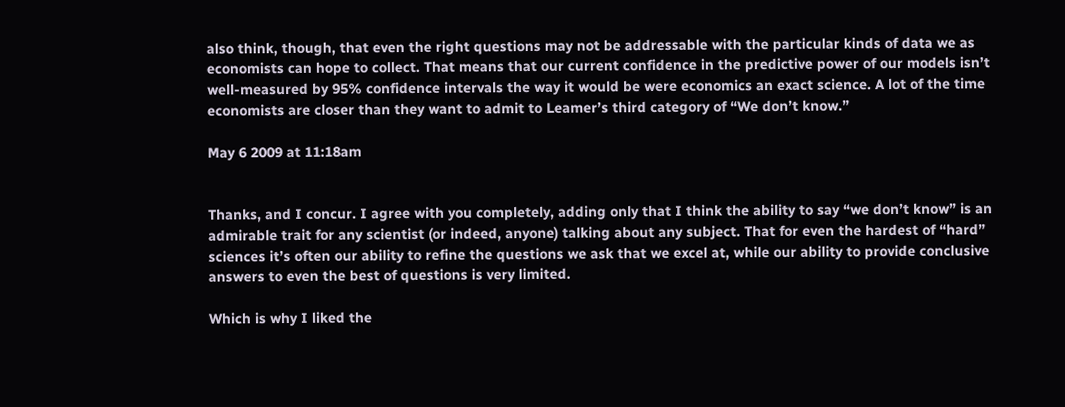also think, though, that even the right questions may not be addressable with the particular kinds of data we as economists can hope to collect. That means that our current confidence in the predictive power of our models isn’t well-measured by 95% confidence intervals the way it would be were economics an exact science. A lot of the time economists are closer than they want to admit to Leamer’s third category of “We don’t know.”

May 6 2009 at 11:18am


Thanks, and I concur. I agree with you completely, adding only that I think the ability to say “we don’t know” is an admirable trait for any scientist (or indeed, anyone) talking about any subject. That for even the hardest of “hard” sciences it’s often our ability to refine the questions we ask that we excel at, while our ability to provide conclusive answers to even the best of questions is very limited.

Which is why I liked the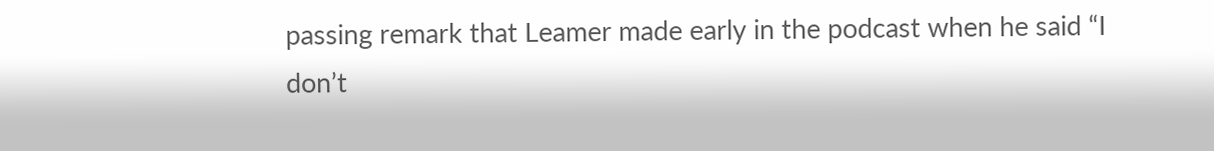passing remark that Leamer made early in the podcast when he said “I don’t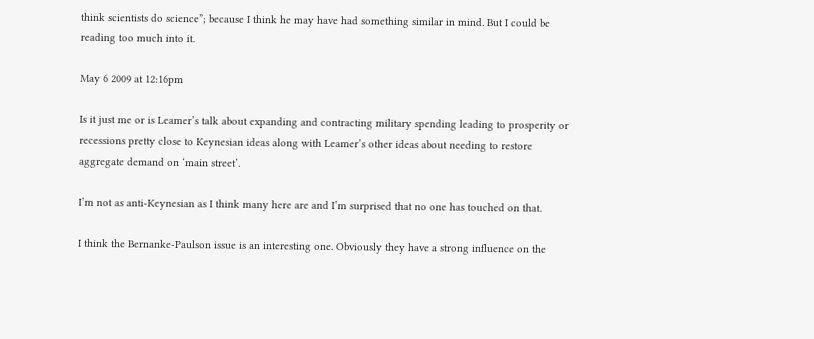think scientists do science”; because I think he may have had something similar in mind. But I could be reading too much into it.

May 6 2009 at 12:16pm

Is it just me or is Leamer’s talk about expanding and contracting military spending leading to prosperity or recessions pretty close to Keynesian ideas along with Leamer’s other ideas about needing to restore aggregate demand on ‘main street’.

I’m not as anti-Keynesian as I think many here are and I’m surprised that no one has touched on that.

I think the Bernanke-Paulson issue is an interesting one. Obviously they have a strong influence on the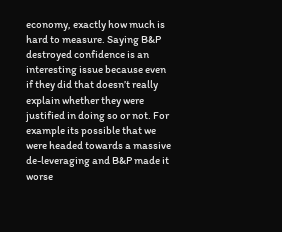economy, exactly how much is hard to measure. Saying B&P destroyed confidence is an interesting issue because even if they did that doesn’t really explain whether they were justified in doing so or not. For example its possible that we were headed towards a massive de-leveraging and B&P made it worse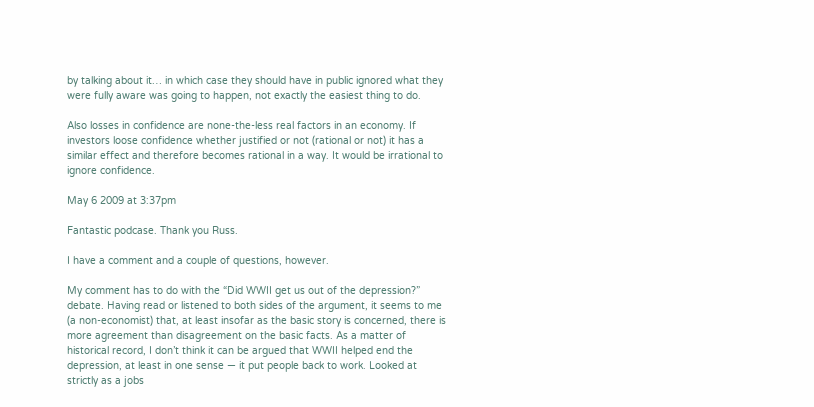by talking about it… in which case they should have in public ignored what they were fully aware was going to happen, not exactly the easiest thing to do.

Also losses in confidence are none-the-less real factors in an economy. If investors loose confidence whether justified or not (rational or not) it has a similar effect and therefore becomes rational in a way. It would be irrational to ignore confidence.

May 6 2009 at 3:37pm

Fantastic podcase. Thank you Russ.

I have a comment and a couple of questions, however.

My comment has to do with the “Did WWII get us out of the depression?” debate. Having read or listened to both sides of the argument, it seems to me (a non-economist) that, at least insofar as the basic story is concerned, there is more agreement than disagreement on the basic facts. As a matter of historical record, I don’t think it can be argued that WWII helped end the depression, at least in one sense — it put people back to work. Looked at strictly as a jobs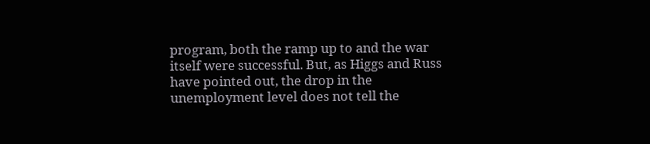program, both the ramp up to and the war itself were successful. But, as Higgs and Russ have pointed out, the drop in the unemployment level does not tell the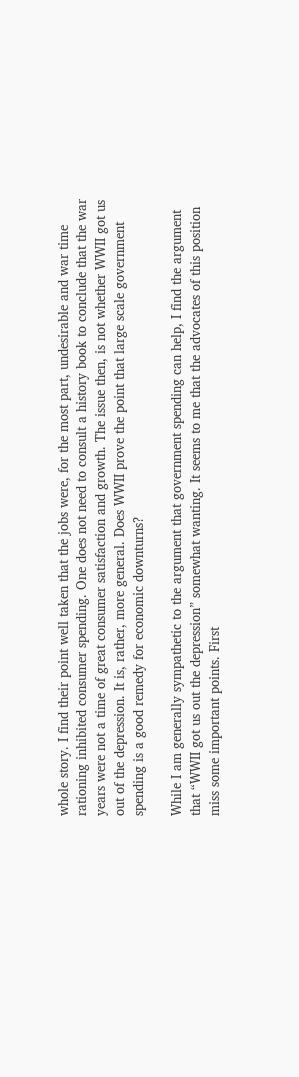whole story. I find their point well taken that the jobs were, for the most part, undesirable and war time rationing inhibited consumer spending. One does not need to consult a history book to conclude that the war years were not a time of great consumer satisfaction and growth. The issue then, is not whether WWII got us out of the depression. It is, rather, more general. Does WWII prove the point that large scale government spending is a good remedy for economic downturns?

While I am generally sympathetic to the argument that government spending can help, I find the argument that “WWII got us out the depression” somewhat wanting. It seems to me that the advocates of this position miss some important points. First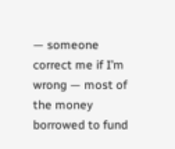— someone correct me if I’m wrong — most of the money borrowed to fund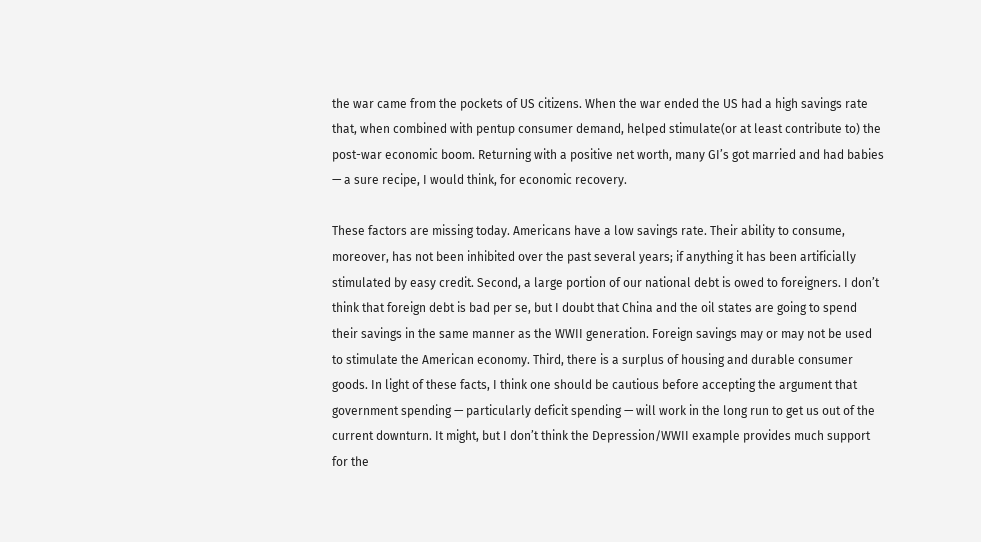the war came from the pockets of US citizens. When the war ended the US had a high savings rate that, when combined with pentup consumer demand, helped stimulate(or at least contribute to) the post-war economic boom. Returning with a positive net worth, many GI’s got married and had babies — a sure recipe, I would think, for economic recovery.

These factors are missing today. Americans have a low savings rate. Their ability to consume, moreover, has not been inhibited over the past several years; if anything it has been artificially stimulated by easy credit. Second, a large portion of our national debt is owed to foreigners. I don’t think that foreign debt is bad per se, but I doubt that China and the oil states are going to spend their savings in the same manner as the WWII generation. Foreign savings may or may not be used to stimulate the American economy. Third, there is a surplus of housing and durable consumer goods. In light of these facts, I think one should be cautious before accepting the argument that government spending — particularly deficit spending — will work in the long run to get us out of the current downturn. It might, but I don’t think the Depression/WWII example provides much support for the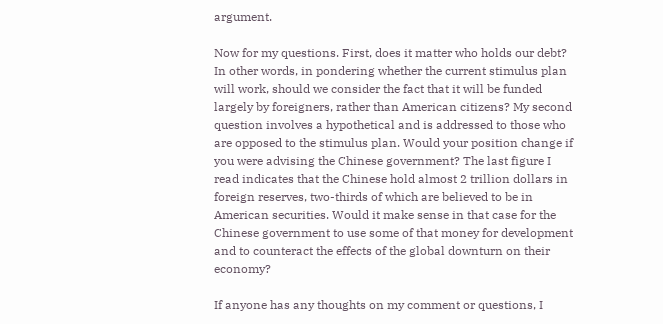argument.

Now for my questions. First, does it matter who holds our debt? In other words, in pondering whether the current stimulus plan will work, should we consider the fact that it will be funded largely by foreigners, rather than American citizens? My second question involves a hypothetical and is addressed to those who are opposed to the stimulus plan. Would your position change if you were advising the Chinese government? The last figure I read indicates that the Chinese hold almost 2 trillion dollars in foreign reserves, two-thirds of which are believed to be in American securities. Would it make sense in that case for the Chinese government to use some of that money for development and to counteract the effects of the global downturn on their economy?

If anyone has any thoughts on my comment or questions, I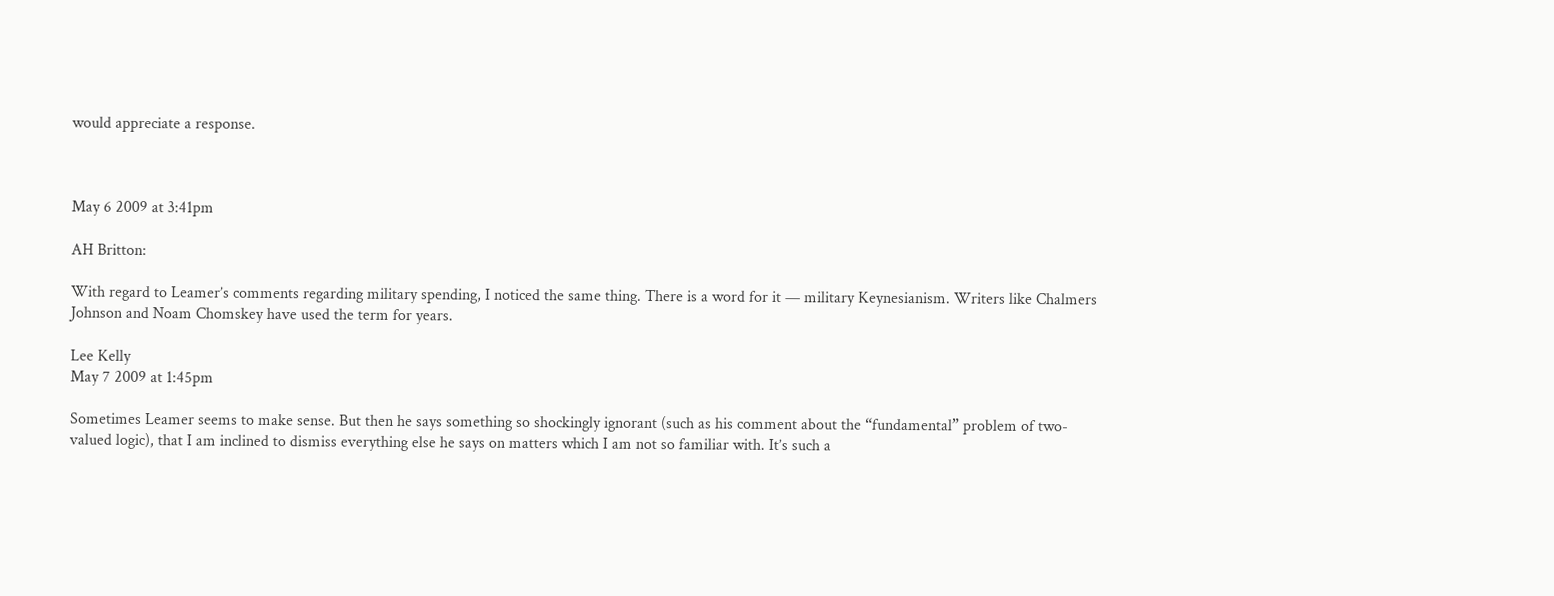would appreciate a response.



May 6 2009 at 3:41pm

AH Britton:

With regard to Leamer’s comments regarding military spending, I noticed the same thing. There is a word for it — military Keynesianism. Writers like Chalmers Johnson and Noam Chomskey have used the term for years.

Lee Kelly
May 7 2009 at 1:45pm

Sometimes Leamer seems to make sense. But then he says something so shockingly ignorant (such as his comment about the “fundamental” problem of two-valued logic), that I am inclined to dismiss everything else he says on matters which I am not so familiar with. It’s such a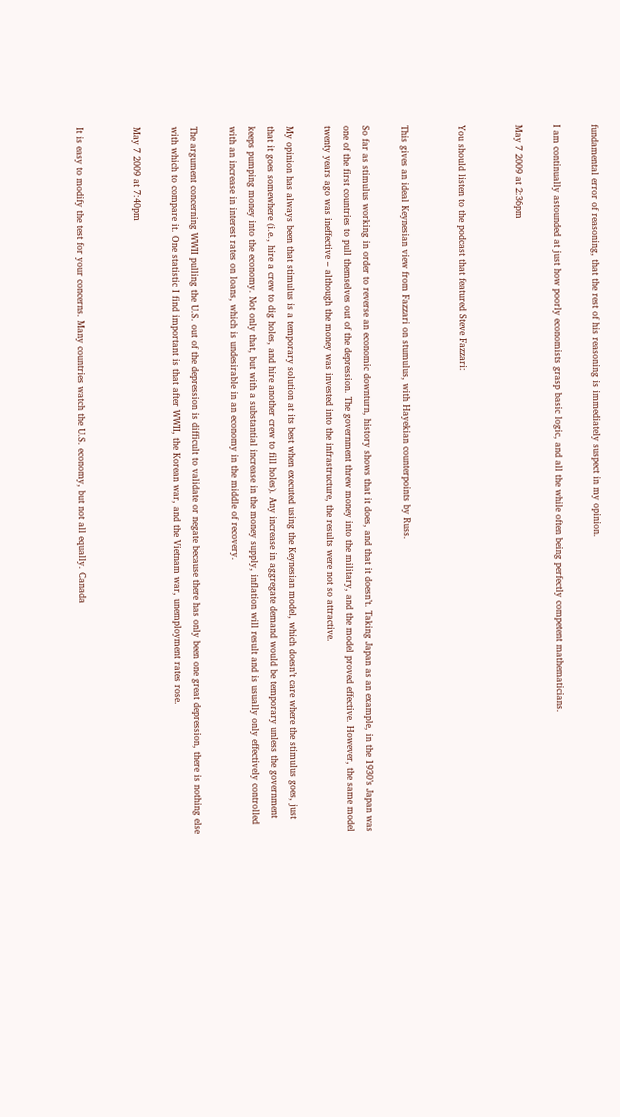fundamental error of reasoning, that the rest of his reasoning is immediately suspect in my opinion.

I am continually astounded at just how poorly economists grasp basic logic, and all the while often being perfectly competent mathematicians.

May 7 2009 at 2:36pm


You should listen to the podcast that featured Steve Fazzari:


This gives an ideal Keynesian view from Fazzari on stumulus, with Hayekian counterpoints by Russ.

So far as stimulus working in order to reverse an economic downturn, history shows that it does, and that it doesn’t. Taking Japan as an example, in the 1930’s Japan was one of the first countries to pull themselves out of the depression. The government threw money into the military, and the model proved effective. However, the same model twenty years ago was ineffective – although the money was invested into the infrastructure, the results were not so attractive.

My opinion has always been that stimulus is a temporary solution at its best when executed using the Keynesian model, which doesn’t care where the stimulus goes, just that it goes somewhere (i.e., hire a crew to dig holes, and hire another crew to fill holes). Any increase in aggregate demand would be temporary unless the government keeps pumping money into the economy. Not only that, but with a substantial increase in the money supply, inflation will result and is usually only effectively controlled with an increase in interest rates on loans, which is undesirable in an economy in the middle of recovery.

The argument concerning WWII pulling the U.S. out of the depression is difficult to validate or negate because there has only been one great depression, there is nothing else with which to compare it. One statistic I find important is that after WWII, the Korean war, and the Vietnam war, unemployment rates rose.

May 7 2009 at 7:40pm


It is easy to modify the test for your concerns. Many countries watch the U.S. economy, but not all equally. Canada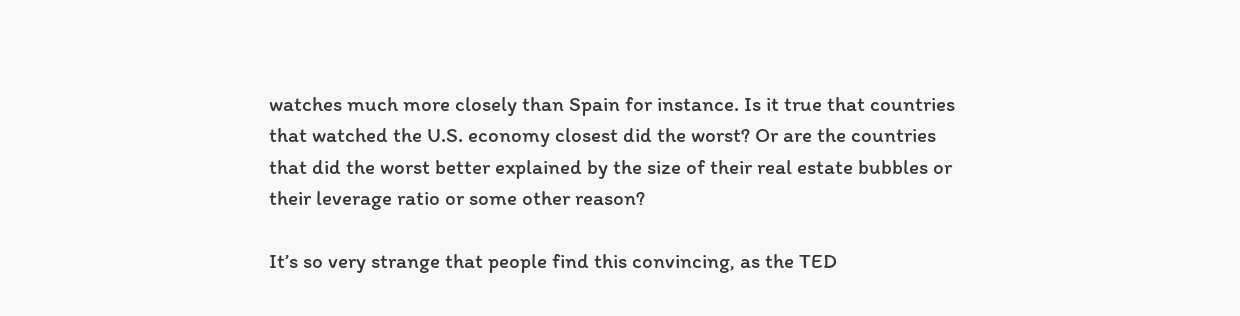watches much more closely than Spain for instance. Is it true that countries that watched the U.S. economy closest did the worst? Or are the countries that did the worst better explained by the size of their real estate bubbles or their leverage ratio or some other reason?

It’s so very strange that people find this convincing, as the TED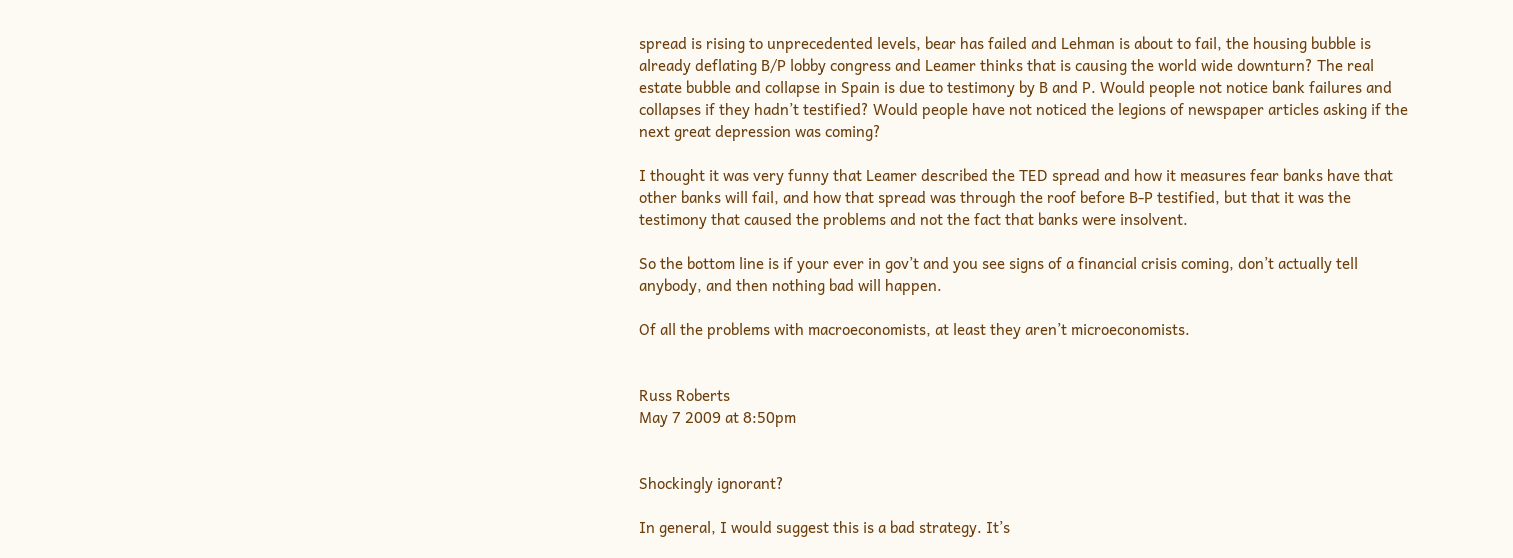spread is rising to unprecedented levels, bear has failed and Lehman is about to fail, the housing bubble is already deflating B/P lobby congress and Leamer thinks that is causing the world wide downturn? The real estate bubble and collapse in Spain is due to testimony by B and P. Would people not notice bank failures and collapses if they hadn’t testified? Would people have not noticed the legions of newspaper articles asking if the next great depression was coming?

I thought it was very funny that Leamer described the TED spread and how it measures fear banks have that other banks will fail, and how that spread was through the roof before B-P testified, but that it was the testimony that caused the problems and not the fact that banks were insolvent.

So the bottom line is if your ever in gov’t and you see signs of a financial crisis coming, don’t actually tell anybody, and then nothing bad will happen.

Of all the problems with macroeconomists, at least they aren’t microeconomists.


Russ Roberts
May 7 2009 at 8:50pm


Shockingly ignorant?

In general, I would suggest this is a bad strategy. It’s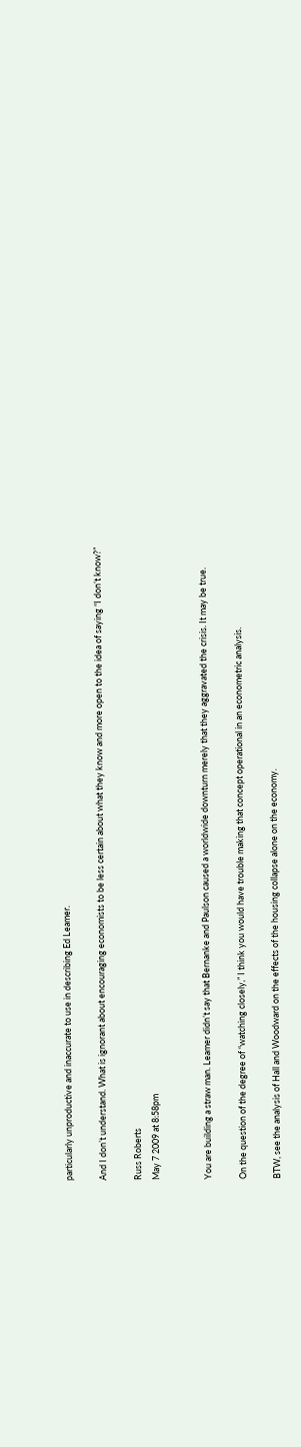particularly unproductive and inaccurate to use in describing Ed Leamer.

And I don’t understand. What is ignorant about encouraging economists to be less certain about what they know and more open to the idea of saying “I don’t know?”

Russ Roberts
May 7 2009 at 8:58pm


You are building a straw man. Leamer didn’t say that Bernanke and Paulson caused a worldwide downturn merely that they aggravated the crisis. It may be true.

On the question of the degree of “watching closely,” I think you would have trouble making that concept operational in an econometric analysis.

BTW, see the analysis of Hall and Woodward on the effects of the housing collapse alone on the economy.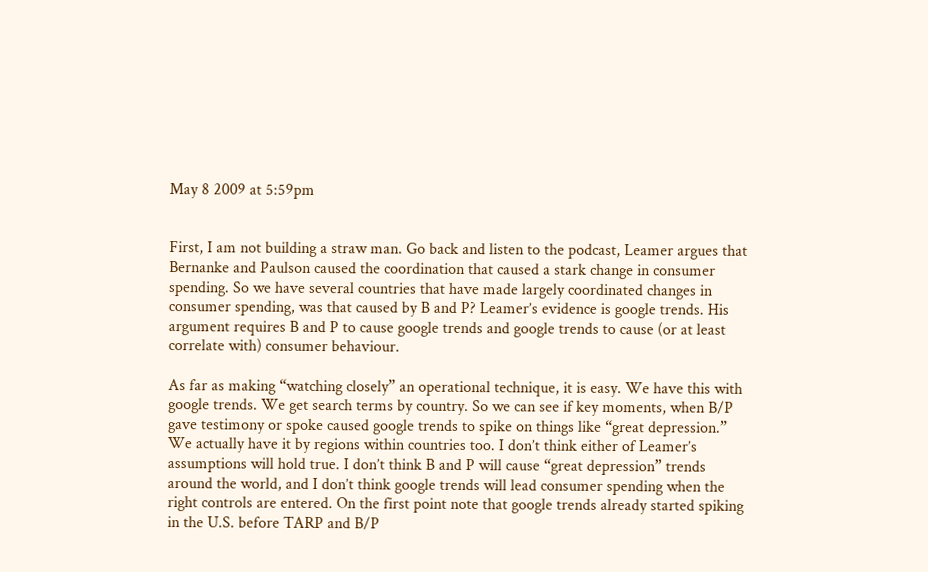May 8 2009 at 5:59pm


First, I am not building a straw man. Go back and listen to the podcast, Leamer argues that Bernanke and Paulson caused the coordination that caused a stark change in consumer spending. So we have several countries that have made largely coordinated changes in consumer spending, was that caused by B and P? Leamer’s evidence is google trends. His argument requires B and P to cause google trends and google trends to cause (or at least correlate with) consumer behaviour.

As far as making “watching closely” an operational technique, it is easy. We have this with google trends. We get search terms by country. So we can see if key moments, when B/P gave testimony or spoke caused google trends to spike on things like “great depression.” We actually have it by regions within countries too. I don’t think either of Leamer’s assumptions will hold true. I don’t think B and P will cause “great depression” trends around the world, and I don’t think google trends will lead consumer spending when the right controls are entered. On the first point note that google trends already started spiking in the U.S. before TARP and B/P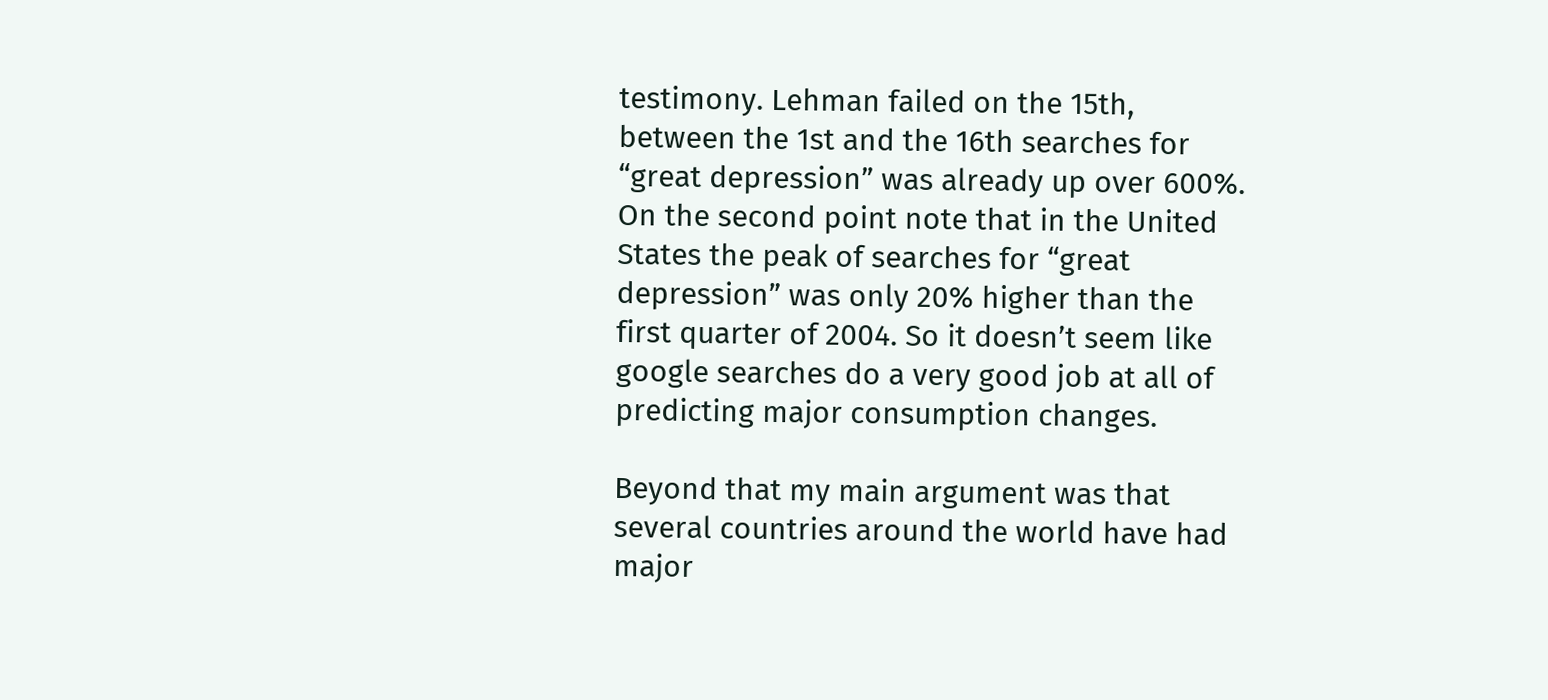testimony. Lehman failed on the 15th, between the 1st and the 16th searches for “great depression” was already up over 600%. On the second point note that in the United States the peak of searches for “great depression” was only 20% higher than the first quarter of 2004. So it doesn’t seem like google searches do a very good job at all of predicting major consumption changes.

Beyond that my main argument was that several countries around the world have had major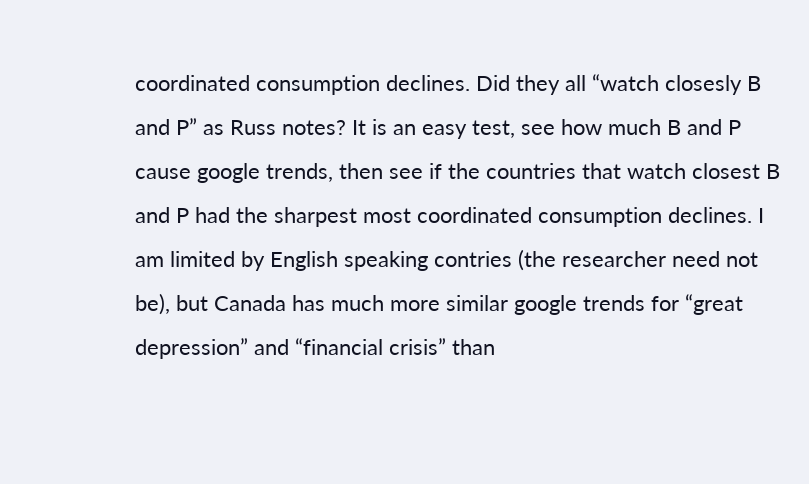coordinated consumption declines. Did they all “watch closesly B and P” as Russ notes? It is an easy test, see how much B and P cause google trends, then see if the countries that watch closest B and P had the sharpest most coordinated consumption declines. I am limited by English speaking contries (the researcher need not be), but Canada has much more similar google trends for “great depression” and “financial crisis” than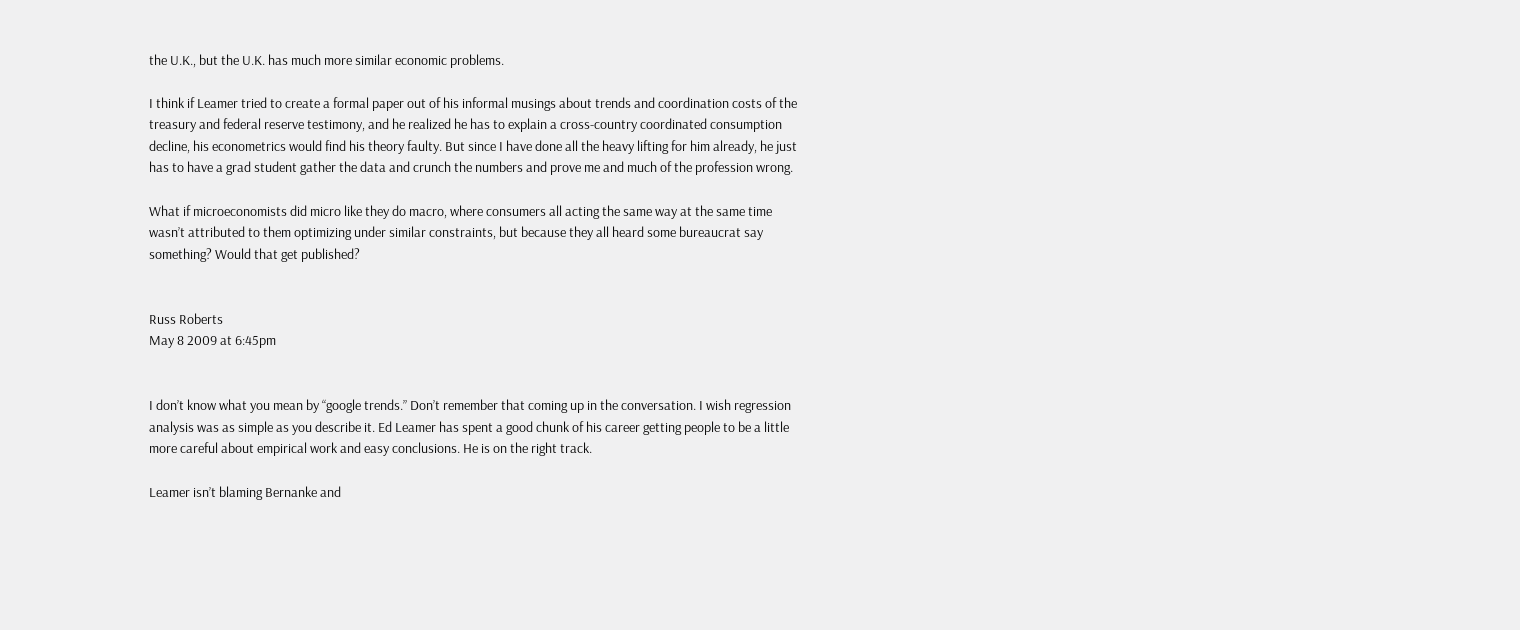the U.K., but the U.K. has much more similar economic problems.

I think if Leamer tried to create a formal paper out of his informal musings about trends and coordination costs of the treasury and federal reserve testimony, and he realized he has to explain a cross-country coordinated consumption decline, his econometrics would find his theory faulty. But since I have done all the heavy lifting for him already, he just has to have a grad student gather the data and crunch the numbers and prove me and much of the profession wrong.

What if microeconomists did micro like they do macro, where consumers all acting the same way at the same time wasn’t attributed to them optimizing under similar constraints, but because they all heard some bureaucrat say something? Would that get published?


Russ Roberts
May 8 2009 at 6:45pm


I don’t know what you mean by “google trends.” Don’t remember that coming up in the conversation. I wish regression analysis was as simple as you describe it. Ed Leamer has spent a good chunk of his career getting people to be a little more careful about empirical work and easy conclusions. He is on the right track.

Leamer isn’t blaming Bernanke and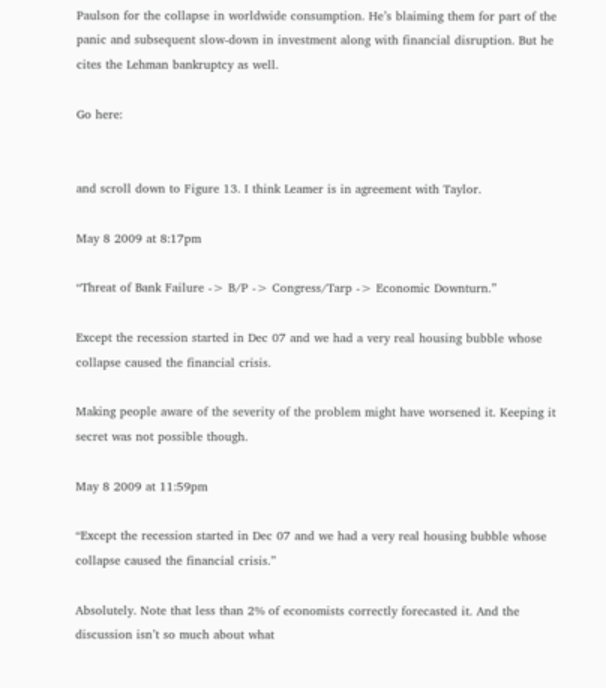Paulson for the collapse in worldwide consumption. He’s blaiming them for part of the panic and subsequent slow-down in investment along with financial disruption. But he cites the Lehman bankruptcy as well.

Go here:


and scroll down to Figure 13. I think Leamer is in agreement with Taylor.

May 8 2009 at 8:17pm

“Threat of Bank Failure -> B/P -> Congress/Tarp -> Economic Downturn.”

Except the recession started in Dec 07 and we had a very real housing bubble whose collapse caused the financial crisis.

Making people aware of the severity of the problem might have worsened it. Keeping it secret was not possible though.

May 8 2009 at 11:59pm

“Except the recession started in Dec 07 and we had a very real housing bubble whose collapse caused the financial crisis.”

Absolutely. Note that less than 2% of economists correctly forecasted it. And the discussion isn’t so much about what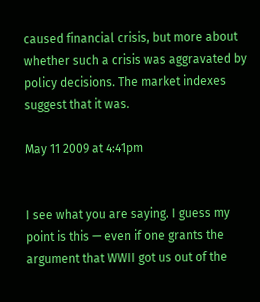caused financial crisis, but more about whether such a crisis was aggravated by policy decisions. The market indexes suggest that it was.

May 11 2009 at 4:41pm


I see what you are saying. I guess my point is this — even if one grants the argument that WWII got us out of the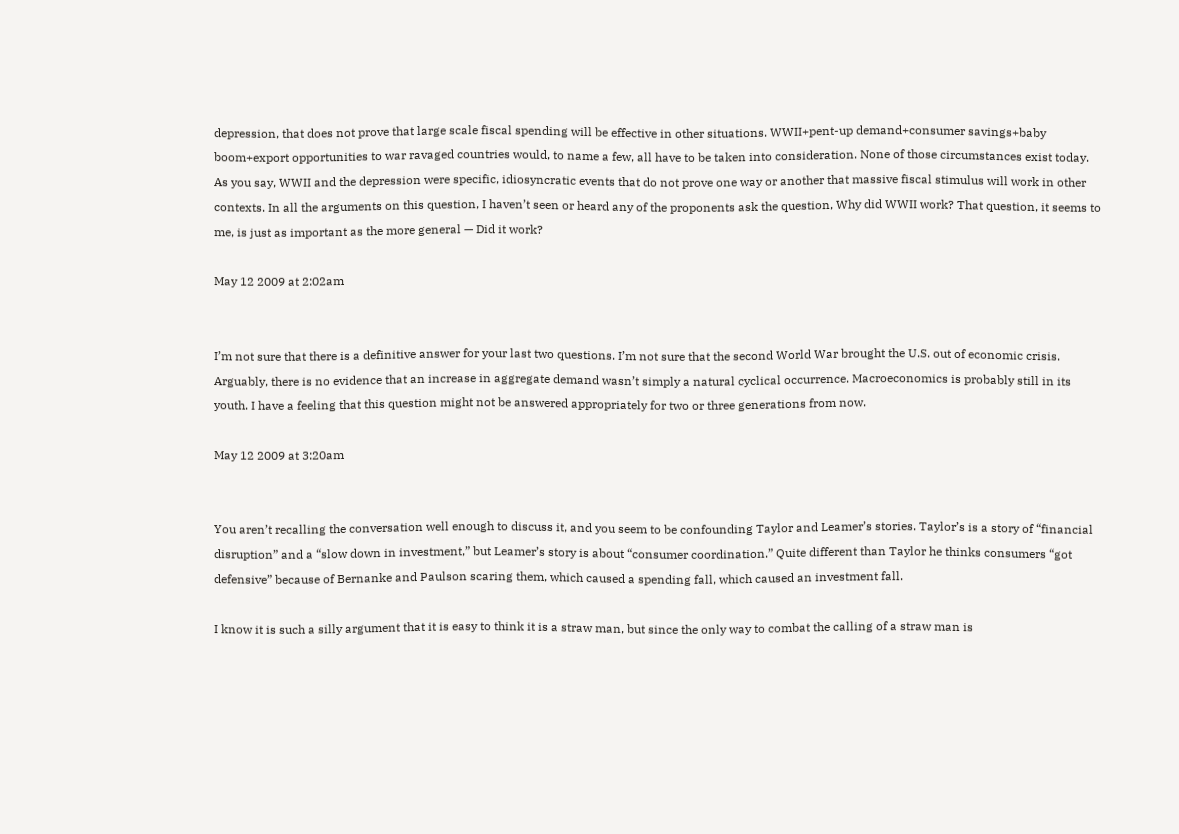depression, that does not prove that large scale fiscal spending will be effective in other situations. WWII+pent-up demand+consumer savings+baby boom+export opportunities to war ravaged countries would, to name a few, all have to be taken into consideration. None of those circumstances exist today. As you say, WWII and the depression were specific, idiosyncratic events that do not prove one way or another that massive fiscal stimulus will work in other contexts. In all the arguments on this question, I haven’t seen or heard any of the proponents ask the question, Why did WWII work? That question, it seems to me, is just as important as the more general — Did it work?

May 12 2009 at 2:02am


I’m not sure that there is a definitive answer for your last two questions. I’m not sure that the second World War brought the U.S. out of economic crisis. Arguably, there is no evidence that an increase in aggregate demand wasn’t simply a natural cyclical occurrence. Macroeconomics is probably still in its youth. I have a feeling that this question might not be answered appropriately for two or three generations from now.

May 12 2009 at 3:20am


You aren’t recalling the conversation well enough to discuss it, and you seem to be confounding Taylor and Leamer’s stories. Taylor’s is a story of “financial disruption” and a “slow down in investment,” but Leamer’s story is about “consumer coordination.” Quite different than Taylor he thinks consumers “got defensive” because of Bernanke and Paulson scaring them, which caused a spending fall, which caused an investment fall.

I know it is such a silly argument that it is easy to think it is a straw man, but since the only way to combat the calling of a straw man is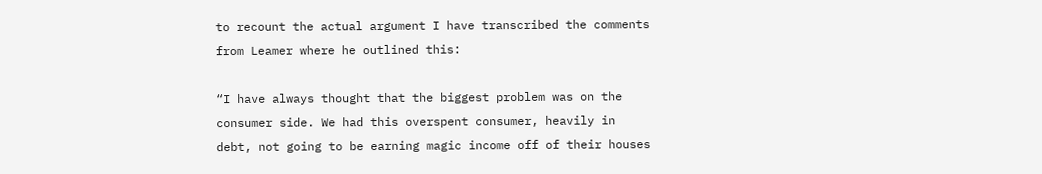to recount the actual argument I have transcribed the comments from Leamer where he outlined this:

“I have always thought that the biggest problem was on the consumer side. We had this overspent consumer, heavily in debt, not going to be earning magic income off of their houses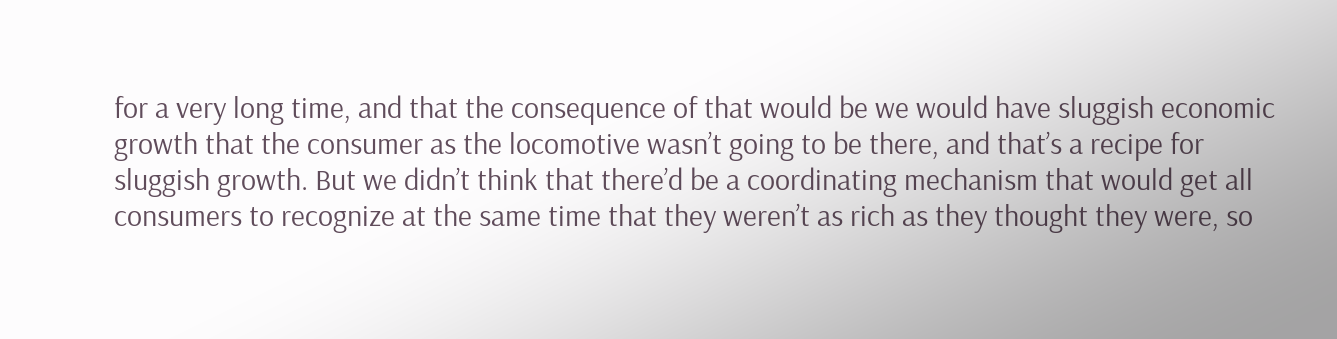for a very long time, and that the consequence of that would be we would have sluggish economic growth that the consumer as the locomotive wasn’t going to be there, and that’s a recipe for sluggish growth. But we didn’t think that there’d be a coordinating mechanism that would get all consumers to recognize at the same time that they weren’t as rich as they thought they were, so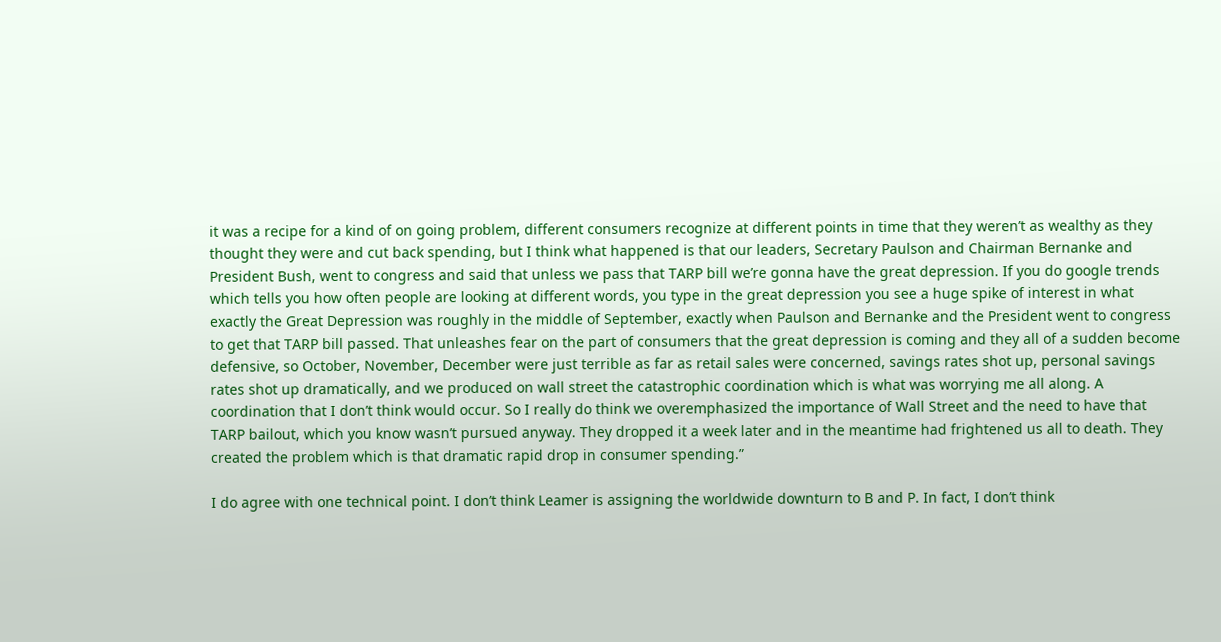it was a recipe for a kind of on going problem, different consumers recognize at different points in time that they weren’t as wealthy as they thought they were and cut back spending, but I think what happened is that our leaders, Secretary Paulson and Chairman Bernanke and President Bush, went to congress and said that unless we pass that TARP bill we’re gonna have the great depression. If you do google trends which tells you how often people are looking at different words, you type in the great depression you see a huge spike of interest in what exactly the Great Depression was roughly in the middle of September, exactly when Paulson and Bernanke and the President went to congress to get that TARP bill passed. That unleashes fear on the part of consumers that the great depression is coming and they all of a sudden become defensive, so October, November, December were just terrible as far as retail sales were concerned, savings rates shot up, personal savings rates shot up dramatically, and we produced on wall street the catastrophic coordination which is what was worrying me all along. A coordination that I don’t think would occur. So I really do think we overemphasized the importance of Wall Street and the need to have that TARP bailout, which you know wasn’t pursued anyway. They dropped it a week later and in the meantime had frightened us all to death. They created the problem which is that dramatic rapid drop in consumer spending.”

I do agree with one technical point. I don’t think Leamer is assigning the worldwide downturn to B and P. In fact, I don’t think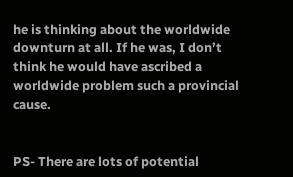he is thinking about the worldwide downturn at all. If he was, I don’t think he would have ascribed a worldwide problem such a provincial cause.


PS- There are lots of potential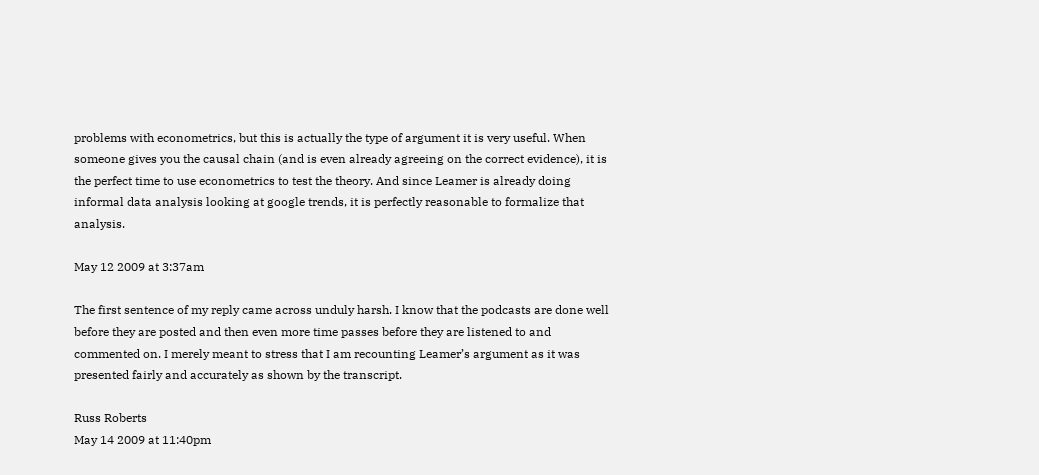problems with econometrics, but this is actually the type of argument it is very useful. When someone gives you the causal chain (and is even already agreeing on the correct evidence), it is the perfect time to use econometrics to test the theory. And since Leamer is already doing informal data analysis looking at google trends, it is perfectly reasonable to formalize that analysis.

May 12 2009 at 3:37am

The first sentence of my reply came across unduly harsh. I know that the podcasts are done well before they are posted and then even more time passes before they are listened to and commented on. I merely meant to stress that I am recounting Leamer’s argument as it was presented fairly and accurately as shown by the transcript.

Russ Roberts
May 14 2009 at 11:40pm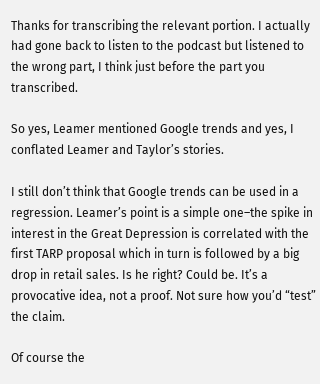Thanks for transcribing the relevant portion. I actually had gone back to listen to the podcast but listened to the wrong part, I think just before the part you transcribed.

So yes, Leamer mentioned Google trends and yes, I conflated Leamer and Taylor’s stories.

I still don’t think that Google trends can be used in a regression. Leamer’s point is a simple one–the spike in interest in the Great Depression is correlated with the first TARP proposal which in turn is followed by a big drop in retail sales. Is he right? Could be. It’s a provocative idea, not a proof. Not sure how you’d “test” the claim.

Of course the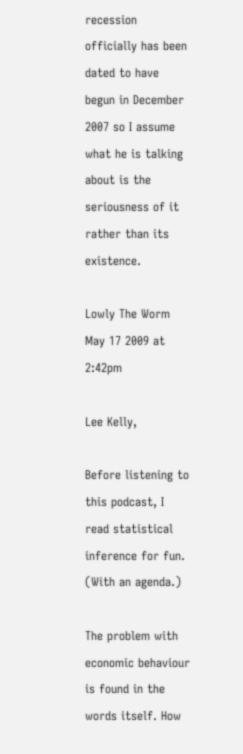recession officially has been dated to have begun in December 2007 so I assume what he is talking about is the seriousness of it rather than its existence.

Lowly The Worm
May 17 2009 at 2:42pm

Lee Kelly,

Before listening to this podcast, I read statistical inference for fun. (With an agenda.)

The problem with economic behaviour is found in the words itself. How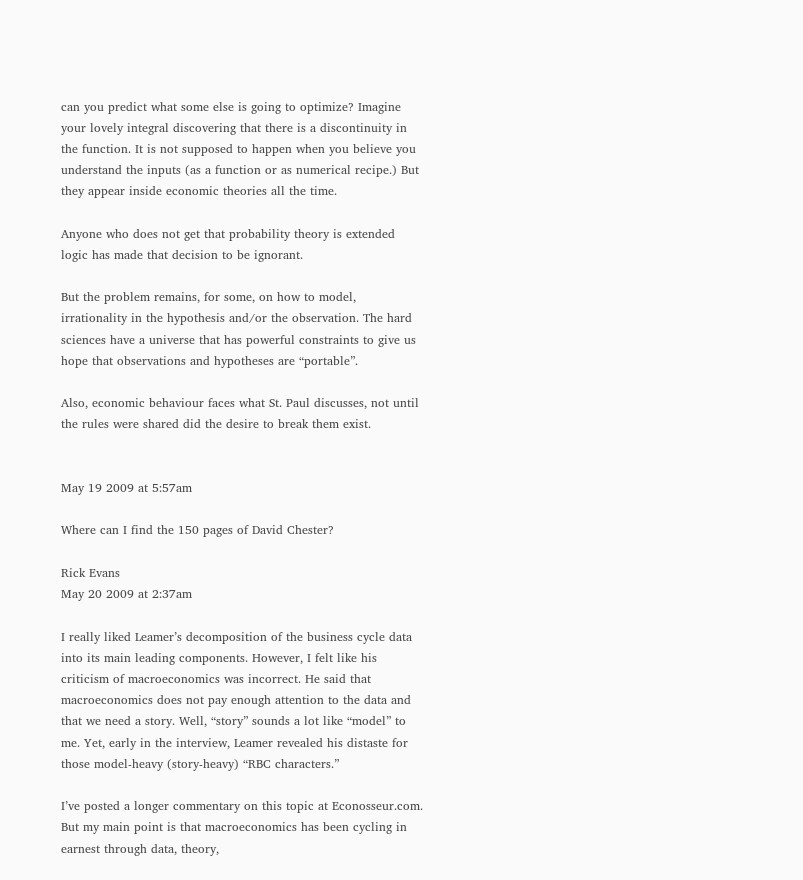can you predict what some else is going to optimize? Imagine your lovely integral discovering that there is a discontinuity in the function. It is not supposed to happen when you believe you understand the inputs (as a function or as numerical recipe.) But they appear inside economic theories all the time.

Anyone who does not get that probability theory is extended logic has made that decision to be ignorant.

But the problem remains, for some, on how to model, irrationality in the hypothesis and/or the observation. The hard sciences have a universe that has powerful constraints to give us hope that observations and hypotheses are “portable”.

Also, economic behaviour faces what St. Paul discusses, not until the rules were shared did the desire to break them exist.


May 19 2009 at 5:57am

Where can I find the 150 pages of David Chester?

Rick Evans
May 20 2009 at 2:37am

I really liked Leamer’s decomposition of the business cycle data into its main leading components. However, I felt like his criticism of macroeconomics was incorrect. He said that macroeconomics does not pay enough attention to the data and that we need a story. Well, “story” sounds a lot like “model” to me. Yet, early in the interview, Leamer revealed his distaste for those model-heavy (story-heavy) “RBC characters.”

I’ve posted a longer commentary on this topic at Econosseur.com. But my main point is that macroeconomics has been cycling in earnest through data, theory,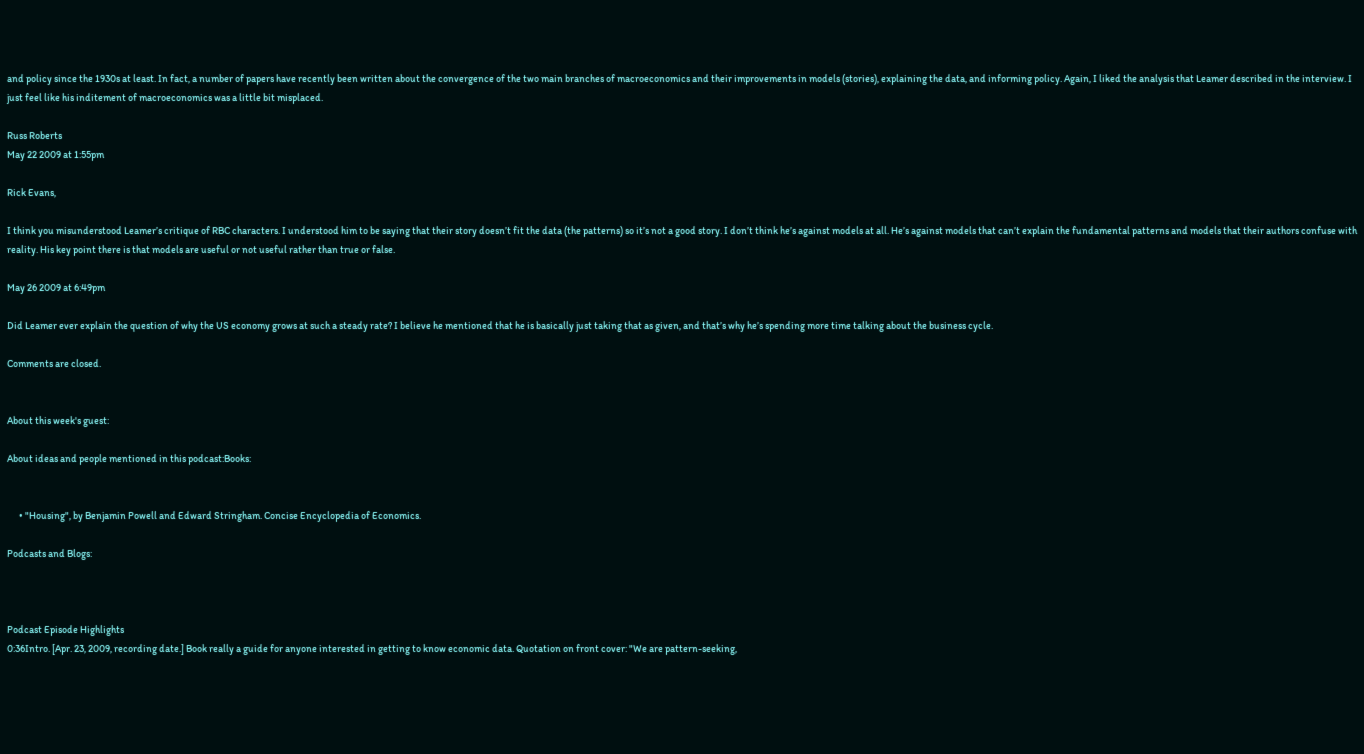and policy since the 1930s at least. In fact, a number of papers have recently been written about the convergence of the two main branches of macroeconomics and their improvements in models (stories), explaining the data, and informing policy. Again, I liked the analysis that Leamer described in the interview. I just feel like his inditement of macroeconomics was a little bit misplaced.

Russ Roberts
May 22 2009 at 1:55pm

Rick Evans,

I think you misunderstood Leamer’s critique of RBC characters. I understood him to be saying that their story doesn’t fit the data (the patterns) so it’s not a good story. I don’t think he’s against models at all. He’s against models that can’t explain the fundamental patterns and models that their authors confuse with reality. His key point there is that models are useful or not useful rather than true or false.

May 26 2009 at 6:49pm

Did Leamer ever explain the question of why the US economy grows at such a steady rate? I believe he mentioned that he is basically just taking that as given, and that’s why he’s spending more time talking about the business cycle.

Comments are closed.


About this week's guest:

About ideas and people mentioned in this podcast:Books:


      • "Housing", by Benjamin Powell and Edward Stringham. Concise Encyclopedia of Economics.

Podcasts and Blogs:



Podcast Episode Highlights
0:36Intro. [Apr. 23, 2009, recording date.] Book really a guide for anyone interested in getting to know economic data. Quotation on front cover: "We are pattern-seeking,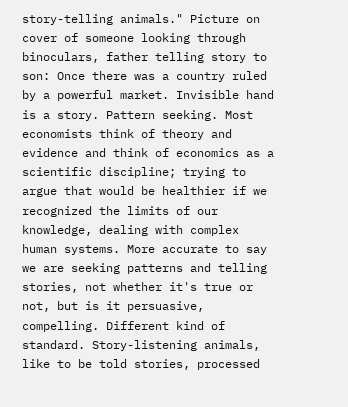story-telling animals." Picture on cover of someone looking through binoculars, father telling story to son: Once there was a country ruled by a powerful market. Invisible hand is a story. Pattern seeking. Most economists think of theory and evidence and think of economics as a scientific discipline; trying to argue that would be healthier if we recognized the limits of our knowledge, dealing with complex human systems. More accurate to say we are seeking patterns and telling stories, not whether it's true or not, but is it persuasive, compelling. Different kind of standard. Story-listening animals, like to be told stories, processed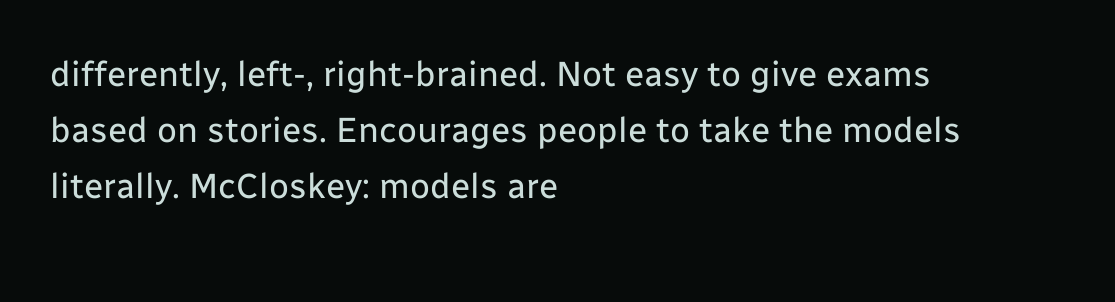differently, left-, right-brained. Not easy to give exams based on stories. Encourages people to take the models literally. McCloskey: models are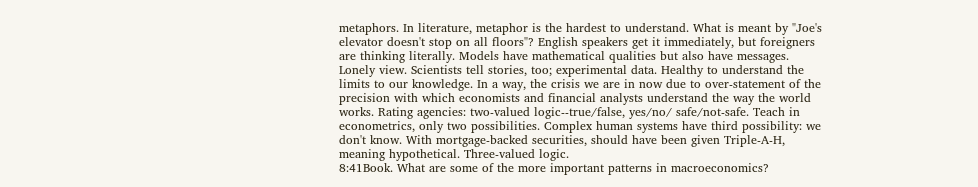metaphors. In literature, metaphor is the hardest to understand. What is meant by "Joe's elevator doesn't stop on all floors"? English speakers get it immediately, but foreigners are thinking literally. Models have mathematical qualities but also have messages. Lonely view. Scientists tell stories, too; experimental data. Healthy to understand the limits to our knowledge. In a way, the crisis we are in now due to over-statement of the precision with which economists and financial analysts understand the way the world works. Rating agencies: two-valued logic--true/false, yes/no/ safe/not-safe. Teach in econometrics, only two possibilities. Complex human systems have third possibility: we don't know. With mortgage-backed securities, should have been given Triple-A-H, meaning hypothetical. Three-valued logic.
8:41Book. What are some of the more important patterns in macroeconomics?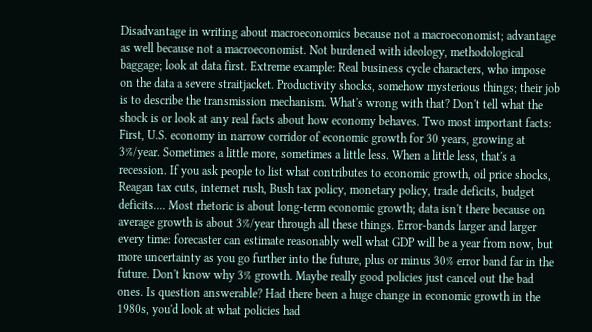Disadvantage in writing about macroeconomics because not a macroeconomist; advantage as well because not a macroeconomist. Not burdened with ideology, methodological baggage; look at data first. Extreme example: Real business cycle characters, who impose on the data a severe straitjacket. Productivity shocks, somehow mysterious things; their job is to describe the transmission mechanism. What's wrong with that? Don't tell what the shock is or look at any real facts about how economy behaves. Two most important facts: First, U.S. economy in narrow corridor of economic growth for 30 years, growing at 3%/year. Sometimes a little more, sometimes a little less. When a little less, that's a recession. If you ask people to list what contributes to economic growth, oil price shocks, Reagan tax cuts, internet rush, Bush tax policy, monetary policy, trade deficits, budget deficits.... Most rhetoric is about long-term economic growth; data isn't there because on average growth is about 3%/year through all these things. Error-bands larger and larger every time: forecaster can estimate reasonably well what GDP will be a year from now, but more uncertainty as you go further into the future, plus or minus 30% error band far in the future. Don't know why 3% growth. Maybe really good policies just cancel out the bad ones. Is question answerable? Had there been a huge change in economic growth in the 1980s, you'd look at what policies had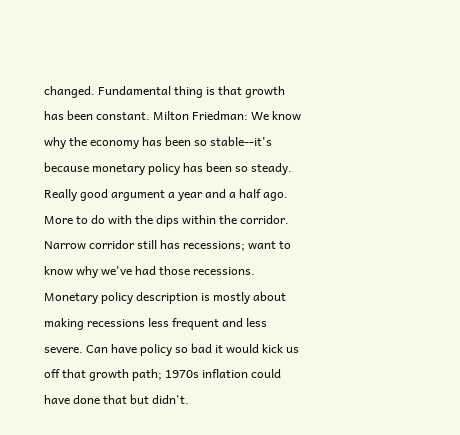changed. Fundamental thing is that growth has been constant. Milton Friedman: We know why the economy has been so stable--it's because monetary policy has been so steady. Really good argument a year and a half ago. More to do with the dips within the corridor. Narrow corridor still has recessions; want to know why we've had those recessions. Monetary policy description is mostly about making recessions less frequent and less severe. Can have policy so bad it would kick us off that growth path; 1970s inflation could have done that but didn't.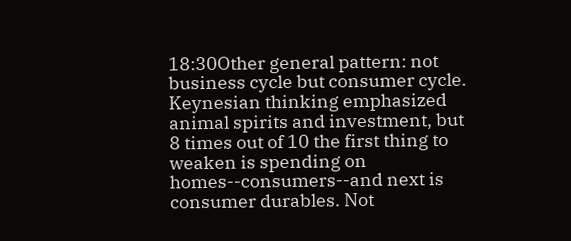18:30Other general pattern: not business cycle but consumer cycle. Keynesian thinking emphasized animal spirits and investment, but 8 times out of 10 the first thing to weaken is spending on homes--consumers--and next is consumer durables. Not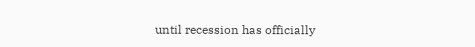until recession has officially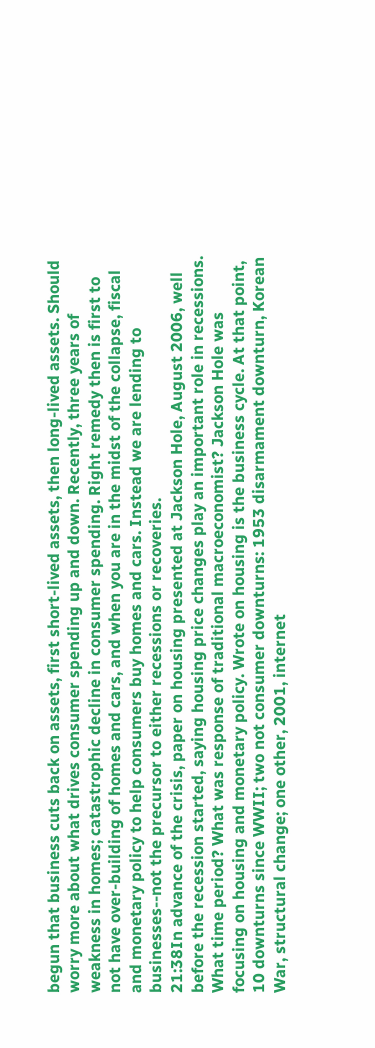begun that business cuts back on assets, first short-lived assets, then long-lived assets. Should worry more about what drives consumer spending up and down. Recently, three years of weakness in homes; catastrophic decline in consumer spending. Right remedy then is first to not have over-building of homes and cars, and when you are in the midst of the collapse, fiscal and monetary policy to help consumers buy homes and cars. Instead we are lending to businesses--not the precursor to either recessions or recoveries.
21:38In advance of the crisis, paper on housing presented at Jackson Hole, August 2006, well before the recession started, saying housing price changes play an important role in recessions. What time period? What was response of traditional macroeconomist? Jackson Hole was focusing on housing and monetary policy. Wrote on housing is the business cycle. At that point, 10 downturns since WWII; two not consumer downturns: 1953 disarmament downturn, Korean War, structural change; one other, 2001, internet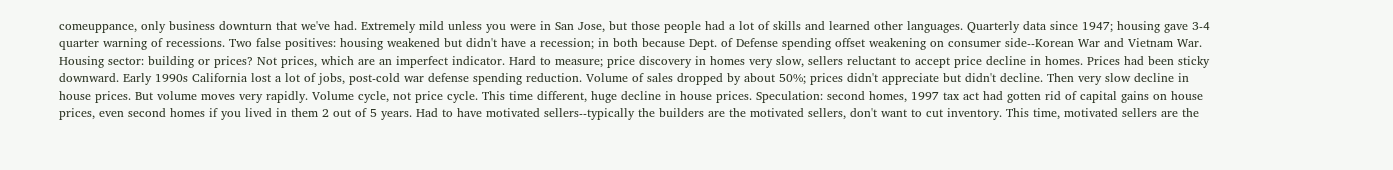comeuppance, only business downturn that we've had. Extremely mild unless you were in San Jose, but those people had a lot of skills and learned other languages. Quarterly data since 1947; housing gave 3-4 quarter warning of recessions. Two false positives: housing weakened but didn't have a recession; in both because Dept. of Defense spending offset weakening on consumer side--Korean War and Vietnam War. Housing sector: building or prices? Not prices, which are an imperfect indicator. Hard to measure; price discovery in homes very slow, sellers reluctant to accept price decline in homes. Prices had been sticky downward. Early 1990s California lost a lot of jobs, post-cold war defense spending reduction. Volume of sales dropped by about 50%; prices didn't appreciate but didn't decline. Then very slow decline in house prices. But volume moves very rapidly. Volume cycle, not price cycle. This time different, huge decline in house prices. Speculation: second homes, 1997 tax act had gotten rid of capital gains on house prices, even second homes if you lived in them 2 out of 5 years. Had to have motivated sellers--typically the builders are the motivated sellers, don't want to cut inventory. This time, motivated sellers are the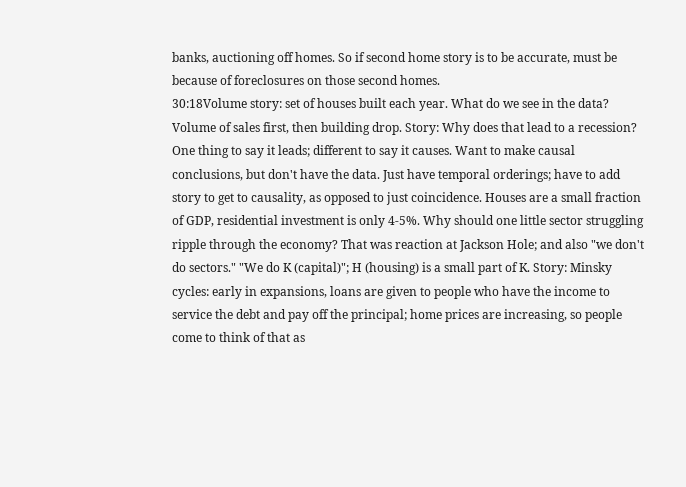banks, auctioning off homes. So if second home story is to be accurate, must be because of foreclosures on those second homes.
30:18Volume story: set of houses built each year. What do we see in the data? Volume of sales first, then building drop. Story: Why does that lead to a recession? One thing to say it leads; different to say it causes. Want to make causal conclusions, but don't have the data. Just have temporal orderings; have to add story to get to causality, as opposed to just coincidence. Houses are a small fraction of GDP, residential investment is only 4-5%. Why should one little sector struggling ripple through the economy? That was reaction at Jackson Hole; and also "we don't do sectors." "We do K (capital)"; H (housing) is a small part of K. Story: Minsky cycles: early in expansions, loans are given to people who have the income to service the debt and pay off the principal; home prices are increasing, so people come to think of that as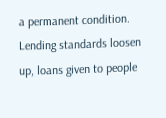a permanent condition. Lending standards loosen up, loans given to people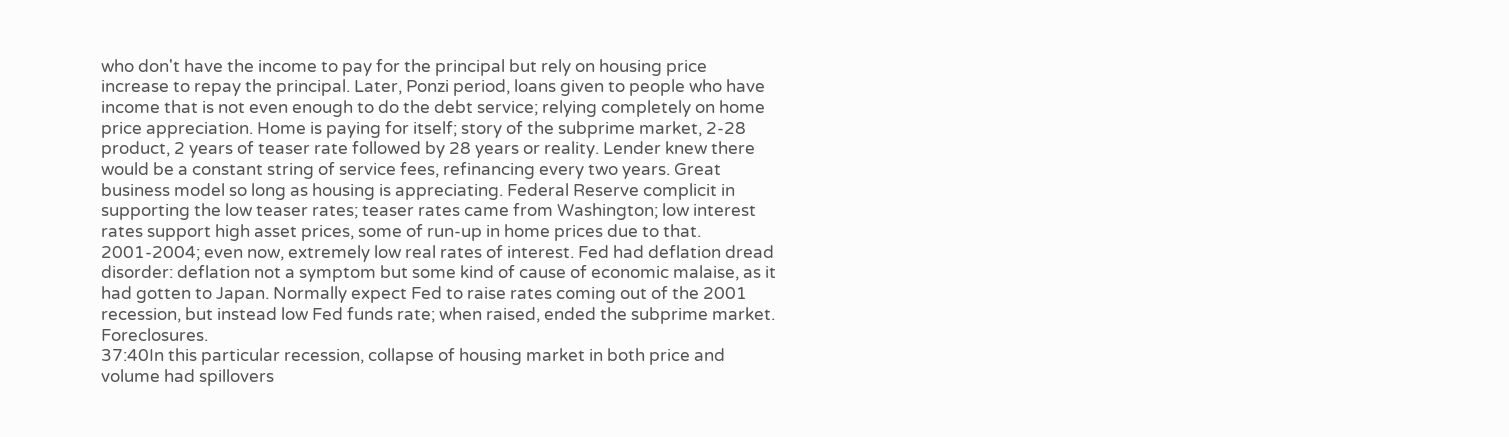who don't have the income to pay for the principal but rely on housing price increase to repay the principal. Later, Ponzi period, loans given to people who have income that is not even enough to do the debt service; relying completely on home price appreciation. Home is paying for itself; story of the subprime market, 2-28 product, 2 years of teaser rate followed by 28 years or reality. Lender knew there would be a constant string of service fees, refinancing every two years. Great business model so long as housing is appreciating. Federal Reserve complicit in supporting the low teaser rates; teaser rates came from Washington; low interest rates support high asset prices, some of run-up in home prices due to that. 2001-2004; even now, extremely low real rates of interest. Fed had deflation dread disorder: deflation not a symptom but some kind of cause of economic malaise, as it had gotten to Japan. Normally expect Fed to raise rates coming out of the 2001 recession, but instead low Fed funds rate; when raised, ended the subprime market. Foreclosures.
37:40In this particular recession, collapse of housing market in both price and volume had spillovers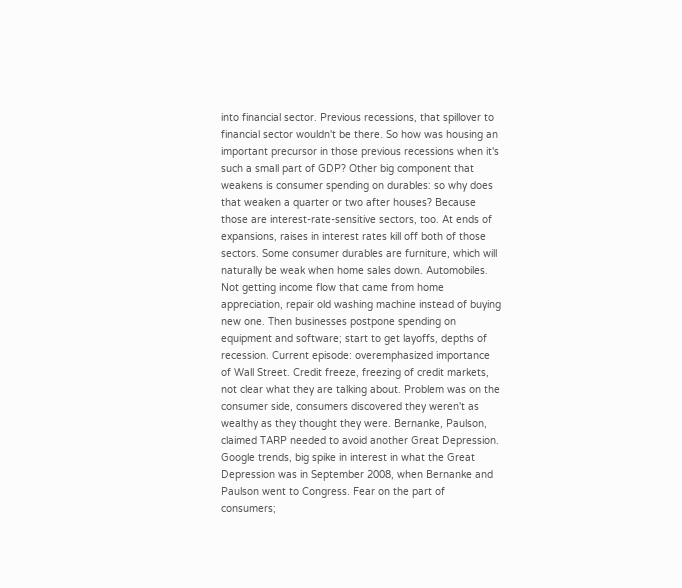into financial sector. Previous recessions, that spillover to financial sector wouldn't be there. So how was housing an important precursor in those previous recessions when it's such a small part of GDP? Other big component that weakens is consumer spending on durables: so why does that weaken a quarter or two after houses? Because those are interest-rate-sensitive sectors, too. At ends of expansions, raises in interest rates kill off both of those sectors. Some consumer durables are furniture, which will naturally be weak when home sales down. Automobiles. Not getting income flow that came from home appreciation, repair old washing machine instead of buying new one. Then businesses postpone spending on equipment and software; start to get layoffs, depths of recession. Current episode: overemphasized importance of Wall Street. Credit freeze, freezing of credit markets, not clear what they are talking about. Problem was on the consumer side, consumers discovered they weren't as wealthy as they thought they were. Bernanke, Paulson, claimed TARP needed to avoid another Great Depression. Google trends, big spike in interest in what the Great Depression was in September 2008, when Bernanke and Paulson went to Congress. Fear on the part of consumers;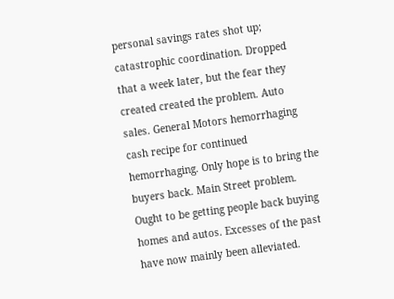personal savings rates shot up; catastrophic coordination. Dropped that a week later, but the fear they created created the problem. Auto sales. General Motors hemorrhaging cash recipe for continued hemorrhaging. Only hope is to bring the buyers back. Main Street problem. Ought to be getting people back buying homes and autos. Excesses of the past have now mainly been alleviated.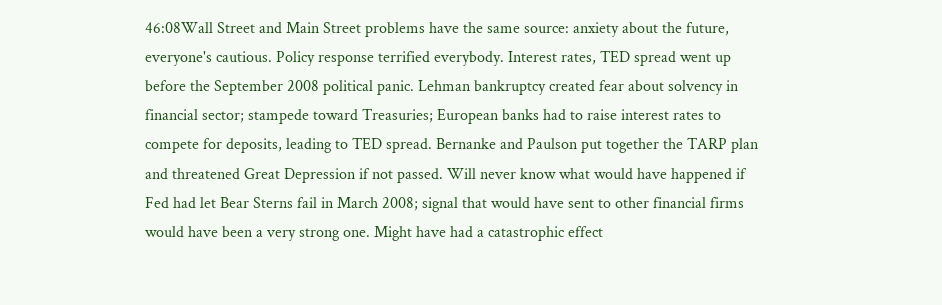46:08Wall Street and Main Street problems have the same source: anxiety about the future, everyone's cautious. Policy response terrified everybody. Interest rates, TED spread went up before the September 2008 political panic. Lehman bankruptcy created fear about solvency in financial sector; stampede toward Treasuries; European banks had to raise interest rates to compete for deposits, leading to TED spread. Bernanke and Paulson put together the TARP plan and threatened Great Depression if not passed. Will never know what would have happened if Fed had let Bear Sterns fail in March 2008; signal that would have sent to other financial firms would have been a very strong one. Might have had a catastrophic effect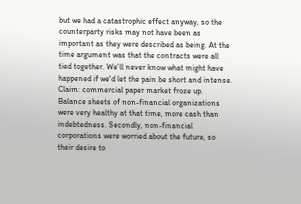but we had a catastrophic effect anyway, so the counterparty risks may not have been as important as they were described as being. At the time argument was that the contracts were all tied together. We'll never know what might have happened if we'd let the pain be short and intense. Claim: commercial paper market froze up. Balance sheets of non-financial organizations were very healthy at that time, more cash than indebtedness. Secondly, non-financial corporations were worried about the future, so their desire to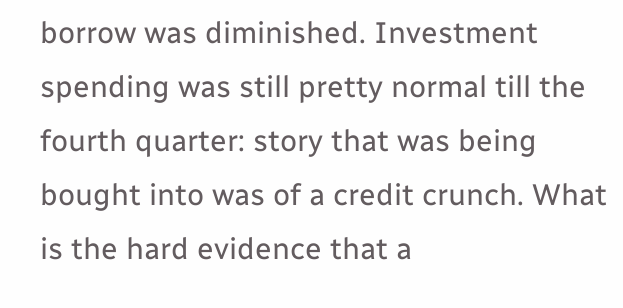borrow was diminished. Investment spending was still pretty normal till the fourth quarter: story that was being bought into was of a credit crunch. What is the hard evidence that a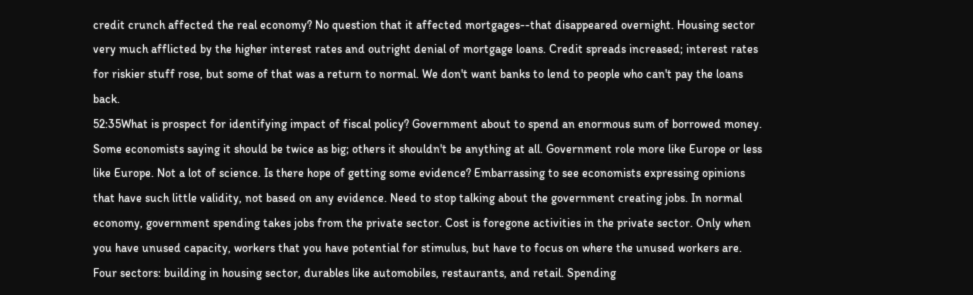credit crunch affected the real economy? No question that it affected mortgages--that disappeared overnight. Housing sector very much afflicted by the higher interest rates and outright denial of mortgage loans. Credit spreads increased; interest rates for riskier stuff rose, but some of that was a return to normal. We don't want banks to lend to people who can't pay the loans back.
52:35What is prospect for identifying impact of fiscal policy? Government about to spend an enormous sum of borrowed money. Some economists saying it should be twice as big; others it shouldn't be anything at all. Government role more like Europe or less like Europe. Not a lot of science. Is there hope of getting some evidence? Embarrassing to see economists expressing opinions that have such little validity, not based on any evidence. Need to stop talking about the government creating jobs. In normal economy, government spending takes jobs from the private sector. Cost is foregone activities in the private sector. Only when you have unused capacity, workers that you have potential for stimulus, but have to focus on where the unused workers are. Four sectors: building in housing sector, durables like automobiles, restaurants, and retail. Spending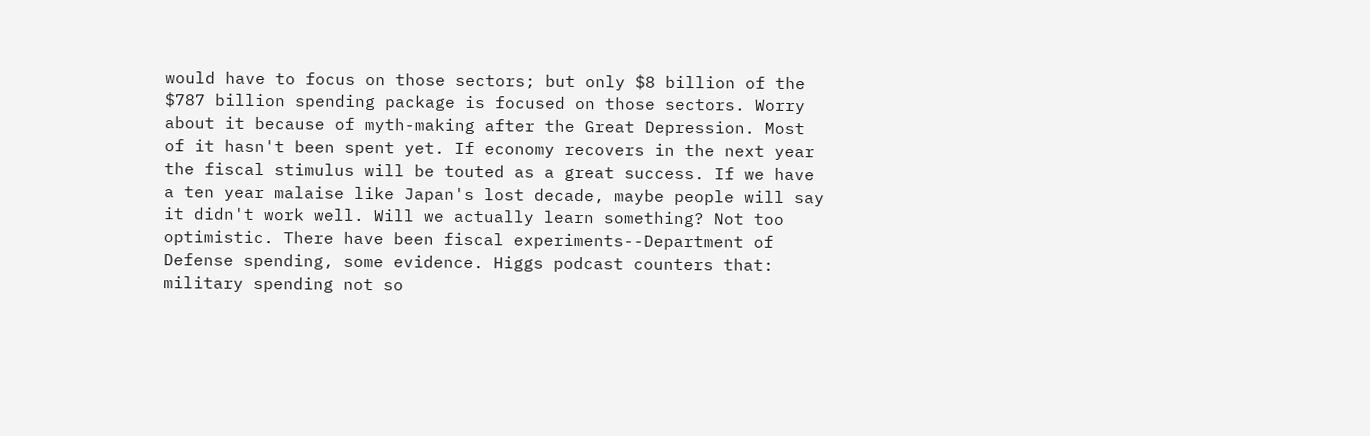would have to focus on those sectors; but only $8 billion of the $787 billion spending package is focused on those sectors. Worry about it because of myth-making after the Great Depression. Most of it hasn't been spent yet. If economy recovers in the next year the fiscal stimulus will be touted as a great success. If we have a ten year malaise like Japan's lost decade, maybe people will say it didn't work well. Will we actually learn something? Not too optimistic. There have been fiscal experiments--Department of Defense spending, some evidence. Higgs podcast counters that: military spending not so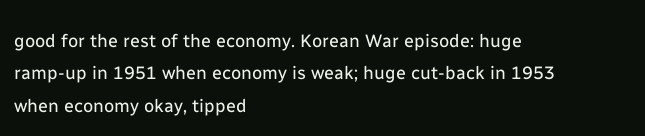good for the rest of the economy. Korean War episode: huge ramp-up in 1951 when economy is weak; huge cut-back in 1953 when economy okay, tipped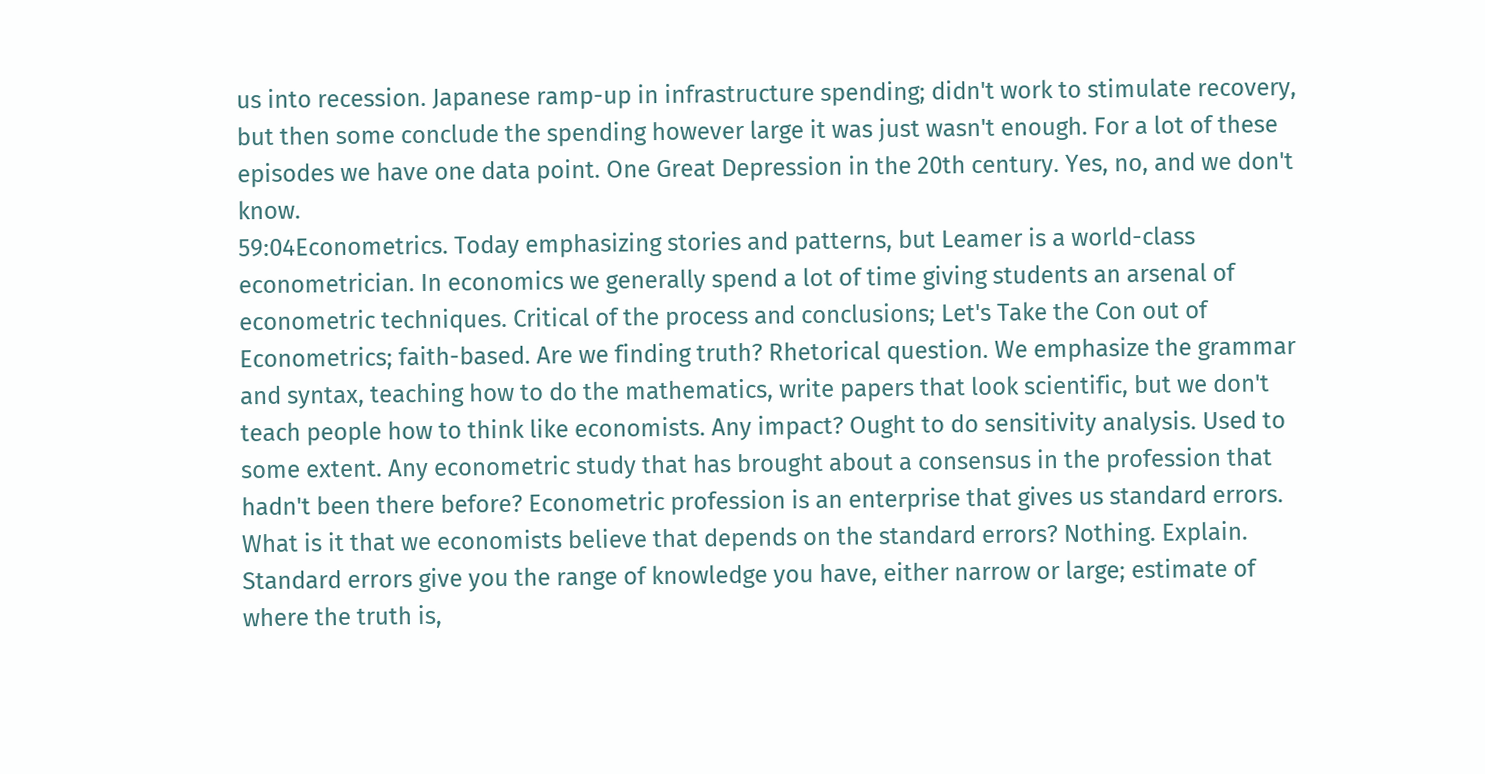us into recession. Japanese ramp-up in infrastructure spending; didn't work to stimulate recovery, but then some conclude the spending however large it was just wasn't enough. For a lot of these episodes we have one data point. One Great Depression in the 20th century. Yes, no, and we don't know.
59:04Econometrics. Today emphasizing stories and patterns, but Leamer is a world-class econometrician. In economics we generally spend a lot of time giving students an arsenal of econometric techniques. Critical of the process and conclusions; Let's Take the Con out of Econometrics; faith-based. Are we finding truth? Rhetorical question. We emphasize the grammar and syntax, teaching how to do the mathematics, write papers that look scientific, but we don't teach people how to think like economists. Any impact? Ought to do sensitivity analysis. Used to some extent. Any econometric study that has brought about a consensus in the profession that hadn't been there before? Econometric profession is an enterprise that gives us standard errors. What is it that we economists believe that depends on the standard errors? Nothing. Explain. Standard errors give you the range of knowledge you have, either narrow or large; estimate of where the truth is,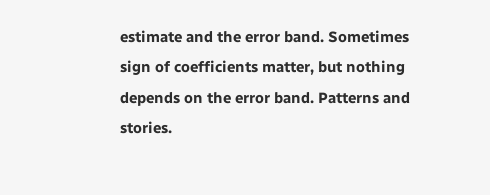estimate and the error band. Sometimes sign of coefficients matter, but nothing depends on the error band. Patterns and stories.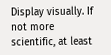Display visually. If not more scientific, at least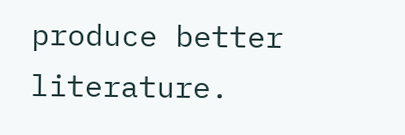produce better literature.